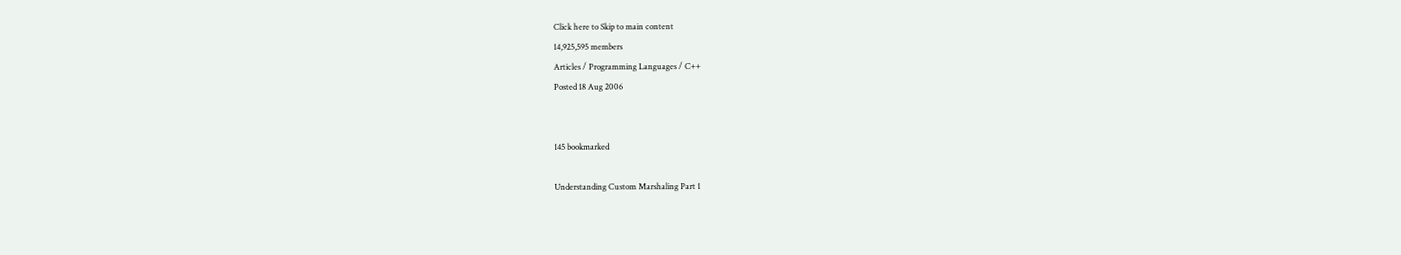Click here to Skip to main content
14,925,595 members
Articles / Programming Languages / C++
Posted 18 Aug 2006


145 bookmarked

Understanding Custom Marshaling Part 1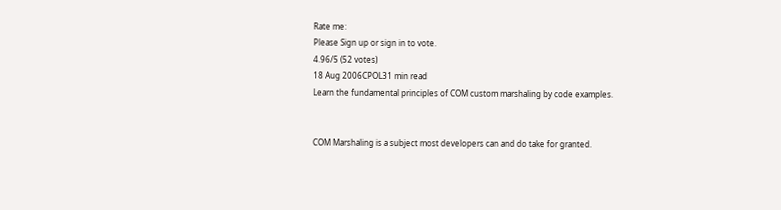Rate me:
Please Sign up or sign in to vote.
4.96/5 (52 votes)
18 Aug 2006CPOL31 min read
Learn the fundamental principles of COM custom marshaling by code examples.


COM Marshaling is a subject most developers can and do take for granted.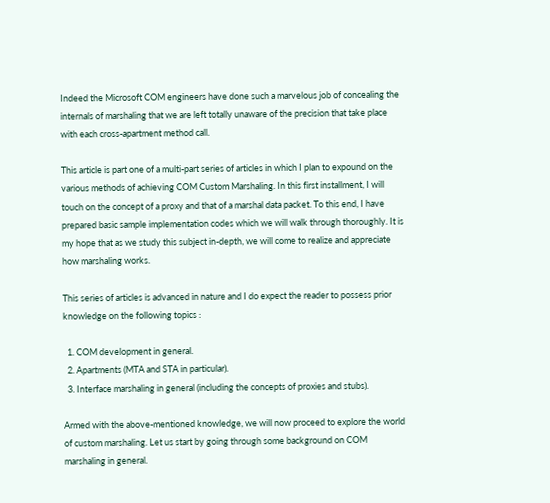Indeed the Microsoft COM engineers have done such a marvelous job of concealing the internals of marshaling that we are left totally unaware of the precision that take place with each cross-apartment method call.

This article is part one of a multi-part series of articles in which I plan to expound on the various methods of achieving COM Custom Marshaling. In this first installment, I will touch on the concept of a proxy and that of a marshal data packet. To this end, I have prepared basic sample implementation codes which we will walk through thoroughly. It is my hope that as we study this subject in-depth, we will come to realize and appreciate how marshaling works.

This series of articles is advanced in nature and I do expect the reader to possess prior knowledge on the following topics :

  1. COM development in general.
  2. Apartments (MTA and STA in particular).
  3. Interface marshaling in general (including the concepts of proxies and stubs).

Armed with the above-mentioned knowledge, we will now proceed to explore the world of custom marshaling. Let us start by going through some background on COM marshaling in general.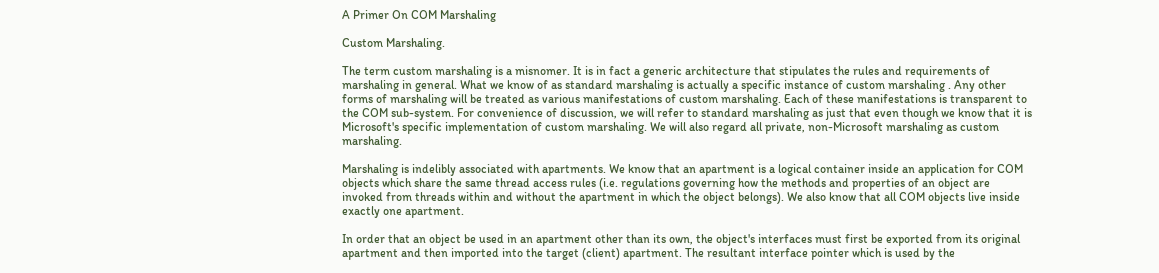A Primer On COM Marshaling

Custom Marshaling.

The term custom marshaling is a misnomer. It is in fact a generic architecture that stipulates the rules and requirements of marshaling in general. What we know of as standard marshaling is actually a specific instance of custom marshaling . Any other forms of marshaling will be treated as various manifestations of custom marshaling. Each of these manifestations is transparent to the COM sub-system. For convenience of discussion, we will refer to standard marshaling as just that even though we know that it is Microsoft's specific implementation of custom marshaling. We will also regard all private, non-Microsoft marshaling as custom marshaling.

Marshaling is indelibly associated with apartments. We know that an apartment is a logical container inside an application for COM objects which share the same thread access rules (i.e. regulations governing how the methods and properties of an object are invoked from threads within and without the apartment in which the object belongs). We also know that all COM objects live inside exactly one apartment.

In order that an object be used in an apartment other than its own, the object's interfaces must first be exported from its original apartment and then imported into the target (client) apartment. The resultant interface pointer which is used by the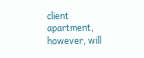client apartment, however, will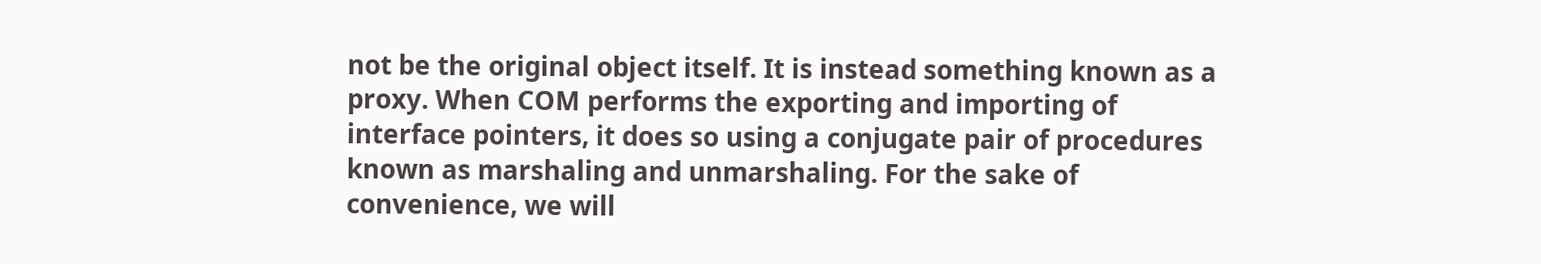not be the original object itself. It is instead something known as a proxy. When COM performs the exporting and importing of interface pointers, it does so using a conjugate pair of procedures known as marshaling and unmarshaling. For the sake of convenience, we will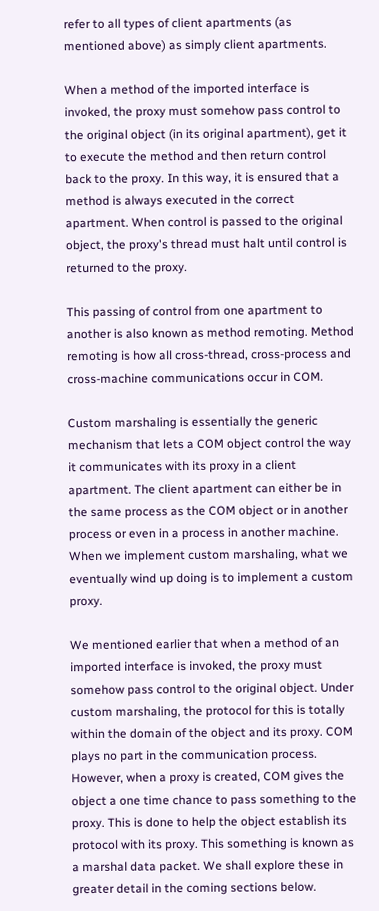refer to all types of client apartments (as mentioned above) as simply client apartments.

When a method of the imported interface is invoked, the proxy must somehow pass control to the original object (in its original apartment), get it to execute the method and then return control back to the proxy. In this way, it is ensured that a method is always executed in the correct apartment. When control is passed to the original object, the proxy's thread must halt until control is returned to the proxy.

This passing of control from one apartment to another is also known as method remoting. Method remoting is how all cross-thread, cross-process and cross-machine communications occur in COM.

Custom marshaling is essentially the generic mechanism that lets a COM object control the way it communicates with its proxy in a client apartment. The client apartment can either be in the same process as the COM object or in another process or even in a process in another machine. When we implement custom marshaling, what we eventually wind up doing is to implement a custom proxy.

We mentioned earlier that when a method of an imported interface is invoked, the proxy must somehow pass control to the original object. Under custom marshaling, the protocol for this is totally within the domain of the object and its proxy. COM plays no part in the communication process. However, when a proxy is created, COM gives the object a one time chance to pass something to the proxy. This is done to help the object establish its protocol with its proxy. This something is known as a marshal data packet. We shall explore these in greater detail in the coming sections below.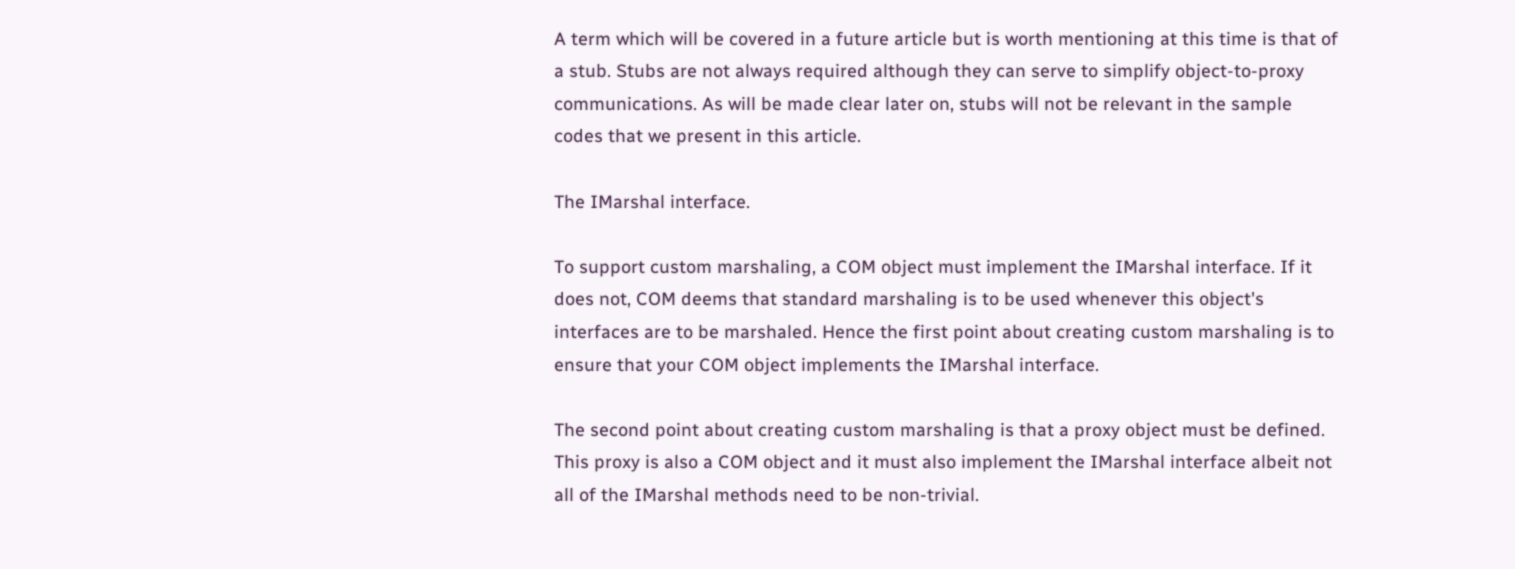A term which will be covered in a future article but is worth mentioning at this time is that of a stub. Stubs are not always required although they can serve to simplify object-to-proxy communications. As will be made clear later on, stubs will not be relevant in the sample codes that we present in this article.

The IMarshal interface.

To support custom marshaling, a COM object must implement the IMarshal interface. If it does not, COM deems that standard marshaling is to be used whenever this object's interfaces are to be marshaled. Hence the first point about creating custom marshaling is to ensure that your COM object implements the IMarshal interface.

The second point about creating custom marshaling is that a proxy object must be defined. This proxy is also a COM object and it must also implement the IMarshal interface albeit not all of the IMarshal methods need to be non-trivial.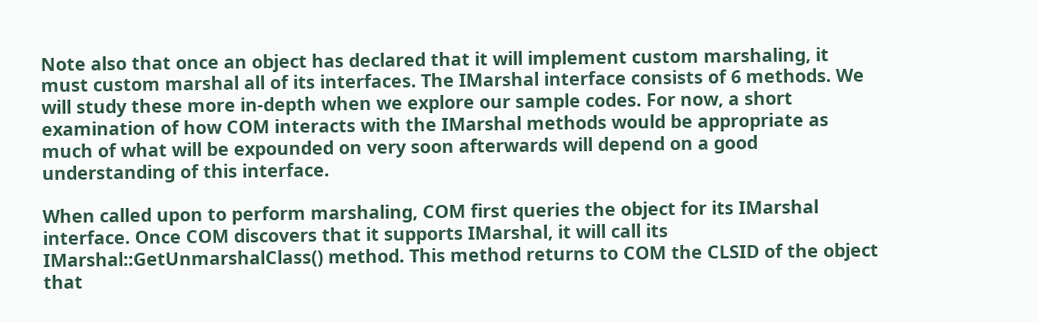Note also that once an object has declared that it will implement custom marshaling, it must custom marshal all of its interfaces. The IMarshal interface consists of 6 methods. We will study these more in-depth when we explore our sample codes. For now, a short examination of how COM interacts with the IMarshal methods would be appropriate as much of what will be expounded on very soon afterwards will depend on a good understanding of this interface.

When called upon to perform marshaling, COM first queries the object for its IMarshal interface. Once COM discovers that it supports IMarshal, it will call its IMarshal::GetUnmarshalClass() method. This method returns to COM the CLSID of the object that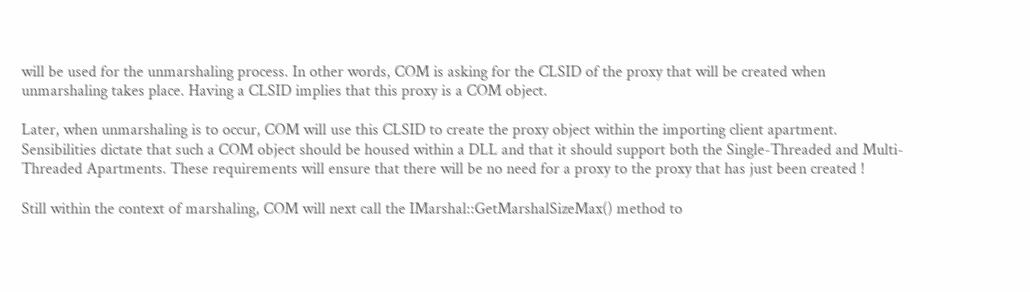will be used for the unmarshaling process. In other words, COM is asking for the CLSID of the proxy that will be created when unmarshaling takes place. Having a CLSID implies that this proxy is a COM object.

Later, when unmarshaling is to occur, COM will use this CLSID to create the proxy object within the importing client apartment. Sensibilities dictate that such a COM object should be housed within a DLL and that it should support both the Single-Threaded and Multi-Threaded Apartments. These requirements will ensure that there will be no need for a proxy to the proxy that has just been created !

Still within the context of marshaling, COM will next call the IMarshal::GetMarshalSizeMax() method to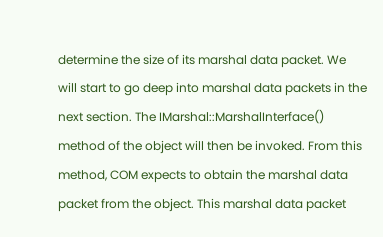determine the size of its marshal data packet. We will start to go deep into marshal data packets in the next section. The IMarshal::MarshalInterface() method of the object will then be invoked. From this method, COM expects to obtain the marshal data packet from the object. This marshal data packet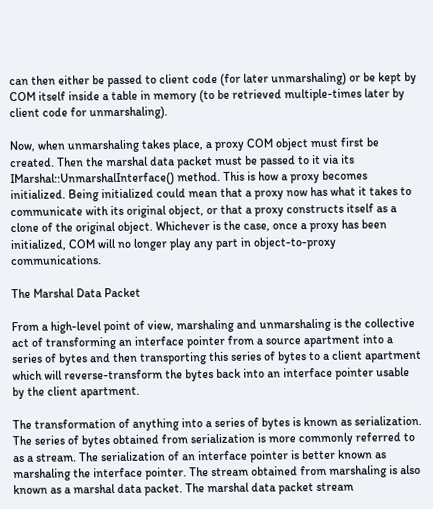can then either be passed to client code (for later unmarshaling) or be kept by COM itself inside a table in memory (to be retrieved multiple-times later by client code for unmarshaling).

Now, when unmarshaling takes place, a proxy COM object must first be created. Then the marshal data packet must be passed to it via its IMarshal::UnmarshalInterface() method. This is how a proxy becomes initialized. Being initialized could mean that a proxy now has what it takes to communicate with its original object, or that a proxy constructs itself as a clone of the original object. Whichever is the case, once a proxy has been initialized, COM will no longer play any part in object-to-proxy communications.

The Marshal Data Packet

From a high-level point of view, marshaling and unmarshaling is the collective act of transforming an interface pointer from a source apartment into a series of bytes and then transporting this series of bytes to a client apartment which will reverse-transform the bytes back into an interface pointer usable by the client apartment.

The transformation of anything into a series of bytes is known as serialization. The series of bytes obtained from serialization is more commonly referred to as a stream. The serialization of an interface pointer is better known as marshaling the interface pointer. The stream obtained from marshaling is also known as a marshal data packet. The marshal data packet stream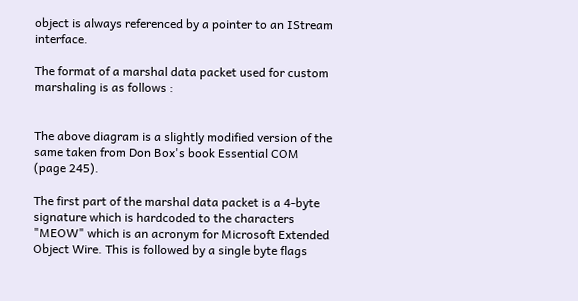object is always referenced by a pointer to an IStream interface.

The format of a marshal data packet used for custom marshaling is as follows :


The above diagram is a slightly modified version of the same taken from Don Box's book Essential COM (page 245).

The first part of the marshal data packet is a 4-byte signature which is hardcoded to the characters "MEOW" which is an acronym for Microsoft Extended Object Wire. This is followed by a single byte flags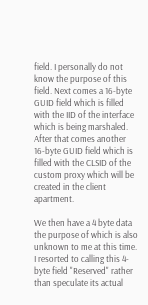field. I personally do not know the purpose of this field. Next comes a 16-byte GUID field which is filled with the IID of the interface which is being marshaled. After that comes another 16-byte GUID field which is filled with the CLSID of the custom proxy which will be created in the client apartment.

We then have a 4 byte data the purpose of which is also unknown to me at this time. I resorted to calling this 4-byte field "Reserved" rather than speculate its actual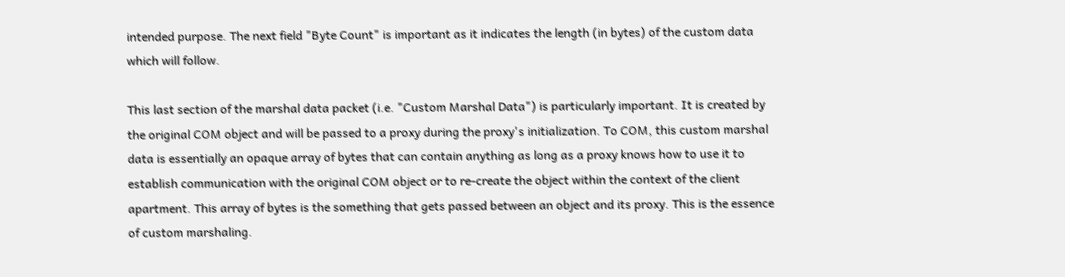intended purpose. The next field "Byte Count" is important as it indicates the length (in bytes) of the custom data which will follow.

This last section of the marshal data packet (i.e. "Custom Marshal Data") is particularly important. It is created by the original COM object and will be passed to a proxy during the proxy's initialization. To COM, this custom marshal data is essentially an opaque array of bytes that can contain anything as long as a proxy knows how to use it to establish communication with the original COM object or to re-create the object within the context of the client apartment. This array of bytes is the something that gets passed between an object and its proxy. This is the essence of custom marshaling.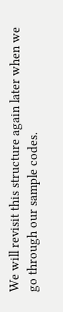We will revisit this structure again later when we go through our sample codes.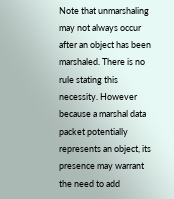Note that unmarshaling may not always occur after an object has been marshaled. There is no rule stating this necessity. However because a marshal data packet potentially represents an object, its presence may warrant the need to add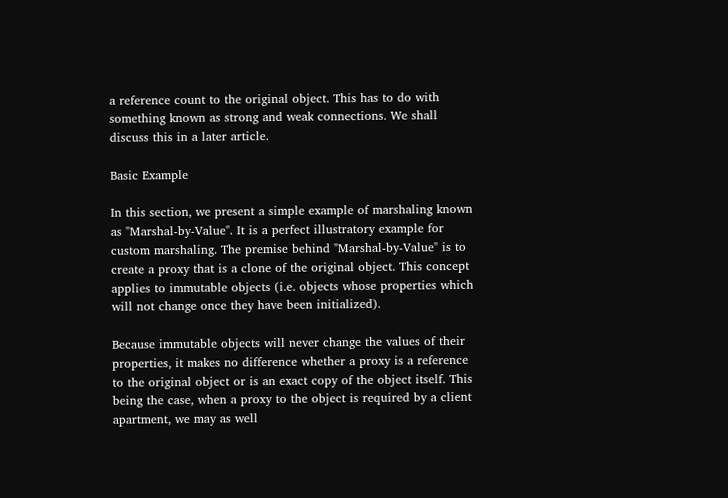a reference count to the original object. This has to do with something known as strong and weak connections. We shall discuss this in a later article.

Basic Example

In this section, we present a simple example of marshaling known as "Marshal-by-Value". It is a perfect illustratory example for custom marshaling. The premise behind "Marshal-by-Value" is to create a proxy that is a clone of the original object. This concept applies to immutable objects (i.e. objects whose properties which will not change once they have been initialized).

Because immutable objects will never change the values of their properties, it makes no difference whether a proxy is a reference to the original object or is an exact copy of the object itself. This being the case, when a proxy to the object is required by a client apartment, we may as well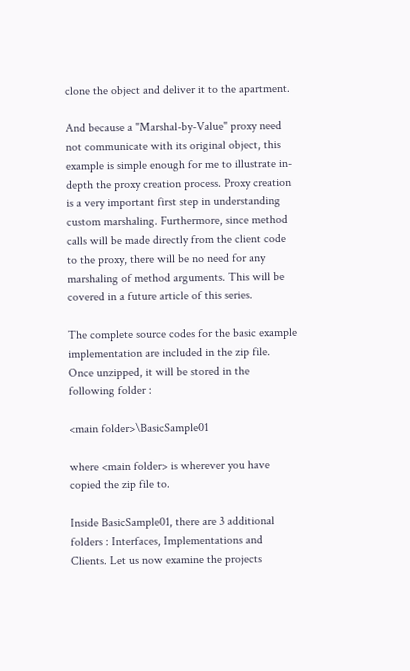clone the object and deliver it to the apartment.

And because a "Marshal-by-Value" proxy need not communicate with its original object, this example is simple enough for me to illustrate in-depth the proxy creation process. Proxy creation is a very important first step in understanding custom marshaling. Furthermore, since method calls will be made directly from the client code to the proxy, there will be no need for any marshaling of method arguments. This will be covered in a future article of this series.

The complete source codes for the basic example implementation are included in the zip file. Once unzipped, it will be stored in the following folder :

<main folder>\BasicSample01

where <main folder> is wherever you have copied the zip file to.

Inside BasicSample01, there are 3 additional folders : Interfaces, Implementations and Clients. Let us now examine the projects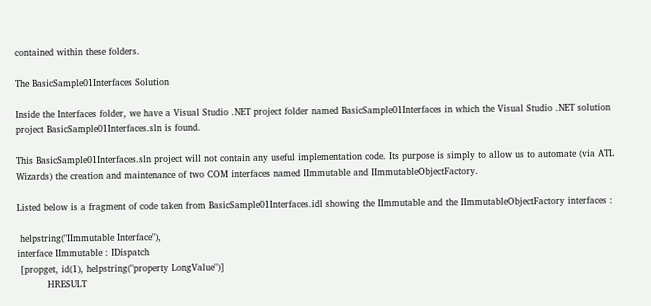contained within these folders.

The BasicSample01Interfaces Solution

Inside the Interfaces folder, we have a Visual Studio .NET project folder named BasicSample01Interfaces in which the Visual Studio .NET solution project BasicSample01Interfaces.sln is found.

This BasicSample01Interfaces.sln project will not contain any useful implementation code. Its purpose is simply to allow us to automate (via ATL Wizards) the creation and maintenance of two COM interfaces named IImmutable and IImmutableObjectFactory.

Listed below is a fragment of code taken from BasicSample01Interfaces.idl showing the IImmutable and the IImmutableObjectFactory interfaces :

 helpstring("IImmutable Interface"),
interface IImmutable : IDispatch
 [propget, id(1), helpstring("property LongValue")]
          HRESULT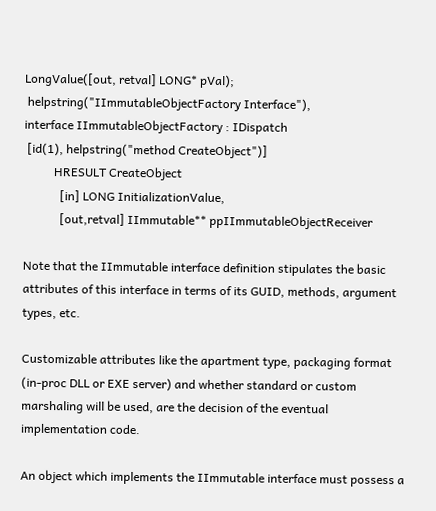LongValue([out, retval] LONG* pVal);
 helpstring("IImmutableObjectFactory Interface"),
interface IImmutableObjectFactory : IDispatch
 [id(1), helpstring("method CreateObject")]
          HRESULT CreateObject
            [in] LONG InitializationValue,
            [out,retval] IImmutable** ppIImmutableObjectReceiver

Note that the IImmutable interface definition stipulates the basic attributes of this interface in terms of its GUID, methods, argument types, etc.

Customizable attributes like the apartment type, packaging format (in-proc DLL or EXE server) and whether standard or custom marshaling will be used, are the decision of the eventual implementation code.

An object which implements the IImmutable interface must possess a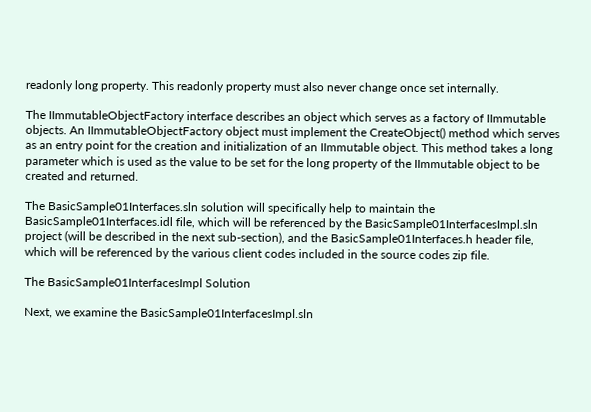readonly long property. This readonly property must also never change once set internally.

The IImmutableObjectFactory interface describes an object which serves as a factory of IImmutable objects. An IImmutableObjectFactory object must implement the CreateObject() method which serves as an entry point for the creation and initialization of an IImmutable object. This method takes a long parameter which is used as the value to be set for the long property of the IImmutable object to be created and returned.

The BasicSample01Interfaces.sln solution will specifically help to maintain the BasicSample01Interfaces.idl file, which will be referenced by the BasicSample01InterfacesImpl.sln project (will be described in the next sub-section), and the BasicSample01Interfaces.h header file, which will be referenced by the various client codes included in the source codes zip file.

The BasicSample01InterfacesImpl Solution

Next, we examine the BasicSample01InterfacesImpl.sln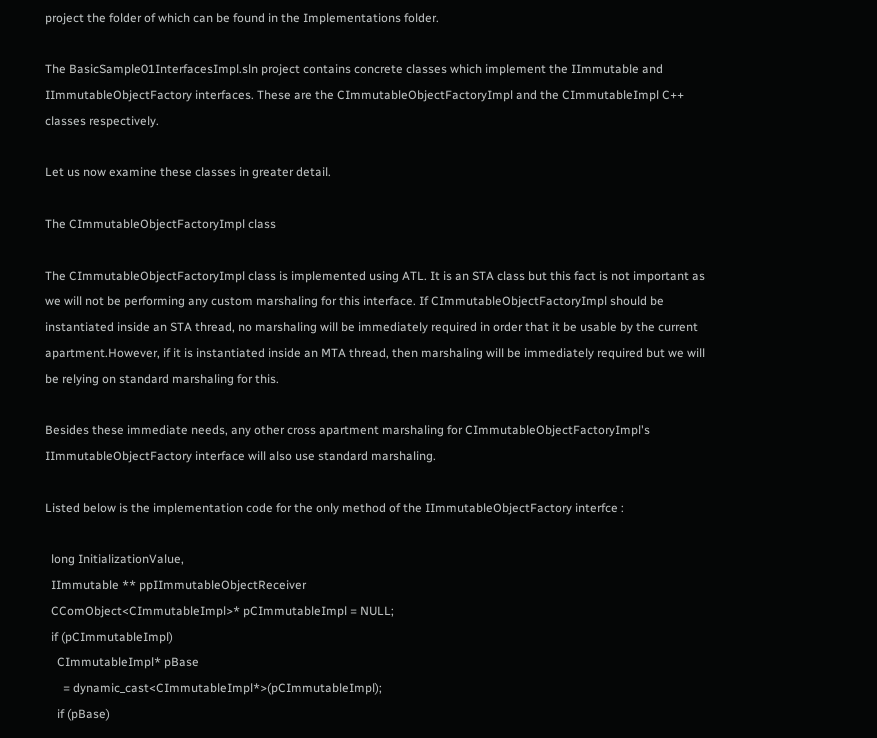project the folder of which can be found in the Implementations folder.

The BasicSample01InterfacesImpl.sln project contains concrete classes which implement the IImmutable and IImmutableObjectFactory interfaces. These are the CImmutableObjectFactoryImpl and the CImmutableImpl C++ classes respectively.

Let us now examine these classes in greater detail.

The CImmutableObjectFactoryImpl class

The CImmutableObjectFactoryImpl class is implemented using ATL. It is an STA class but this fact is not important as we will not be performing any custom marshaling for this interface. If CImmutableObjectFactoryImpl should be instantiated inside an STA thread, no marshaling will be immediately required in order that it be usable by the current apartment.However, if it is instantiated inside an MTA thread, then marshaling will be immediately required but we will be relying on standard marshaling for this.

Besides these immediate needs, any other cross apartment marshaling for CImmutableObjectFactoryImpl's IImmutableObjectFactory interface will also use standard marshaling.

Listed below is the implementation code for the only method of the IImmutableObjectFactory interfce :

  long InitializationValue,
  IImmutable ** ppIImmutableObjectReceiver
  CComObject<CImmutableImpl>* pCImmutableImpl = NULL;
  if (pCImmutableImpl)
    CImmutableImpl* pBase
      = dynamic_cast<CImmutableImpl*>(pCImmutableImpl);
    if (pBase)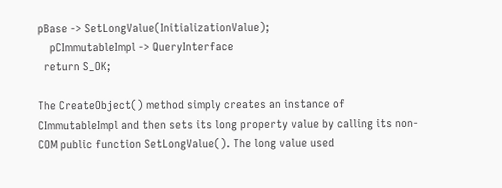pBase -> SetLongValue(InitializationValue);
    pCImmutableImpl -> QueryInterface
  return S_OK;

The CreateObject() method simply creates an instance of CImmutableImpl and then sets its long property value by calling its non-COM public function SetLongValue(). The long value used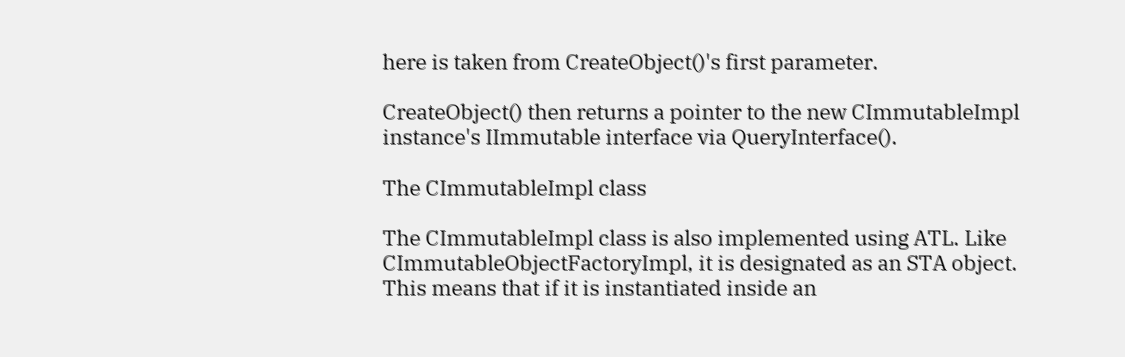here is taken from CreateObject()'s first parameter.

CreateObject() then returns a pointer to the new CImmutableImpl instance's IImmutable interface via QueryInterface().

The CImmutableImpl class

The CImmutableImpl class is also implemented using ATL. Like CImmutableObjectFactoryImpl, it is designated as an STA object. This means that if it is instantiated inside an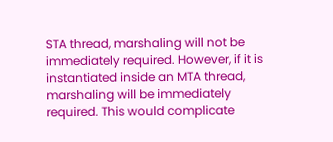STA thread, marshaling will not be immediately required. However, if it is instantiated inside an MTA thread, marshaling will be immediately required. This would complicate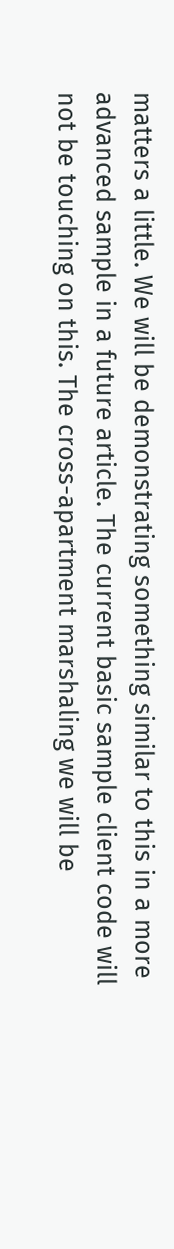matters a little. We will be demonstrating something similar to this in a more advanced sample in a future article. The current basic sample client code will not be touching on this. The cross-apartment marshaling we will be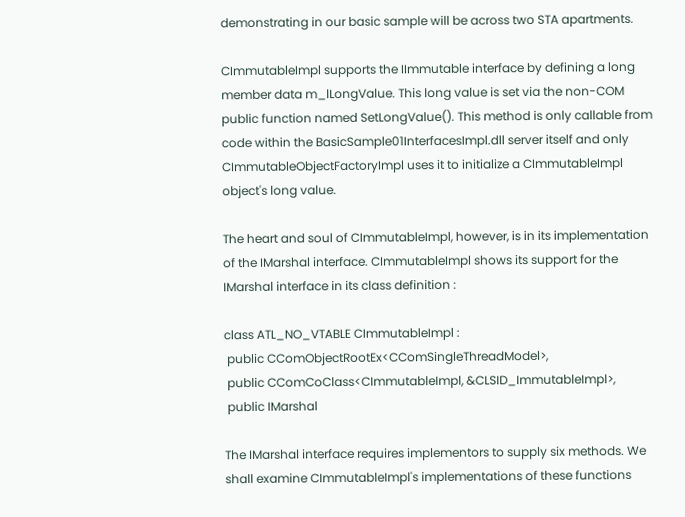demonstrating in our basic sample will be across two STA apartments.

CImmutableImpl supports the IImmutable interface by defining a long member data m_lLongValue. This long value is set via the non-COM public function named SetLongValue(). This method is only callable from code within the BasicSample01InterfacesImpl.dll server itself and only CImmutableObjectFactoryImpl uses it to initialize a CImmutableImpl object's long value.

The heart and soul of CImmutableImpl, however, is in its implementation of the IMarshal interface. CImmutableImpl shows its support for the IMarshal interface in its class definition :

class ATL_NO_VTABLE CImmutableImpl :
 public CComObjectRootEx<CComSingleThreadModel>,
 public CComCoClass<CImmutableImpl, &CLSID_ImmutableImpl>,
 public IMarshal

The IMarshal interface requires implementors to supply six methods. We shall examine CImmutableImpl's implementations of these functions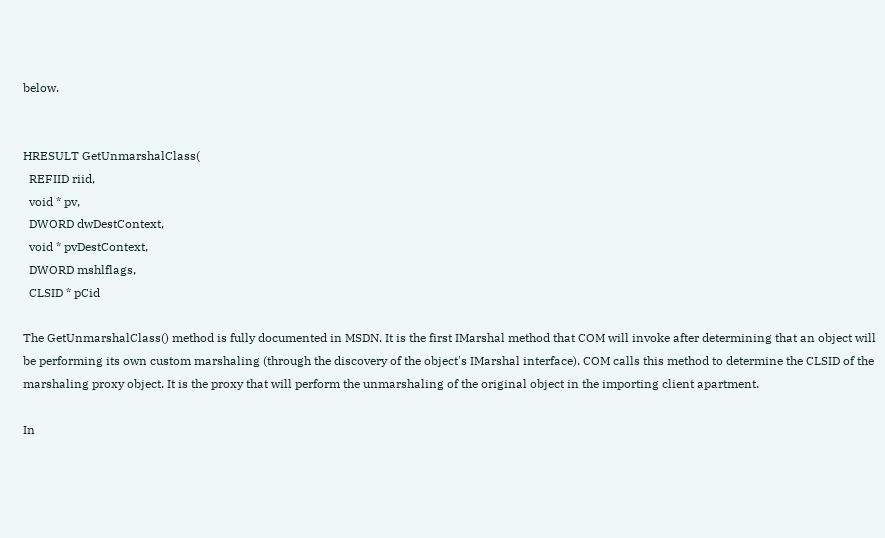below.


HRESULT GetUnmarshalClass(
  REFIID riid,
  void * pv,
  DWORD dwDestContext,
  void * pvDestContext,
  DWORD mshlflags,
  CLSID * pCid

The GetUnmarshalClass() method is fully documented in MSDN. It is the first IMarshal method that COM will invoke after determining that an object will be performing its own custom marshaling (through the discovery of the object's IMarshal interface). COM calls this method to determine the CLSID of the marshaling proxy object. It is the proxy that will perform the unmarshaling of the original object in the importing client apartment.

In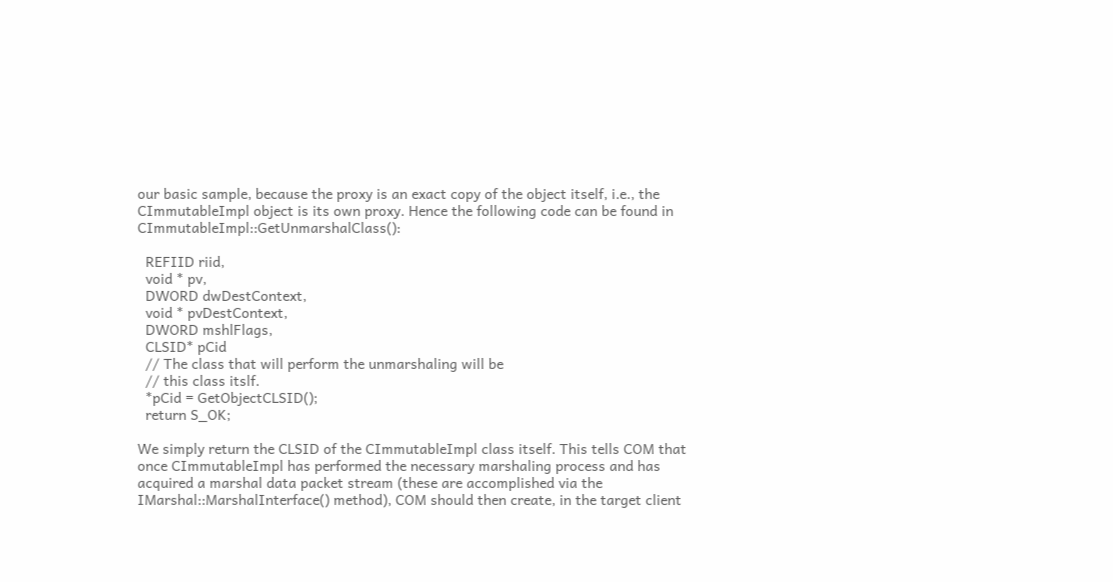our basic sample, because the proxy is an exact copy of the object itself, i.e., the CImmutableImpl object is its own proxy. Hence the following code can be found in CImmutableImpl::GetUnmarshalClass():

  REFIID riid,
  void * pv,
  DWORD dwDestContext,
  void * pvDestContext,
  DWORD mshlFlags,
  CLSID* pCid
  // The class that will perform the unmarshaling will be
  // this class itslf.
  *pCid = GetObjectCLSID();
  return S_OK;

We simply return the CLSID of the CImmutableImpl class itself. This tells COM that once CImmutableImpl has performed the necessary marshaling process and has acquired a marshal data packet stream (these are accomplished via the IMarshal::MarshalInterface() method), COM should then create, in the target client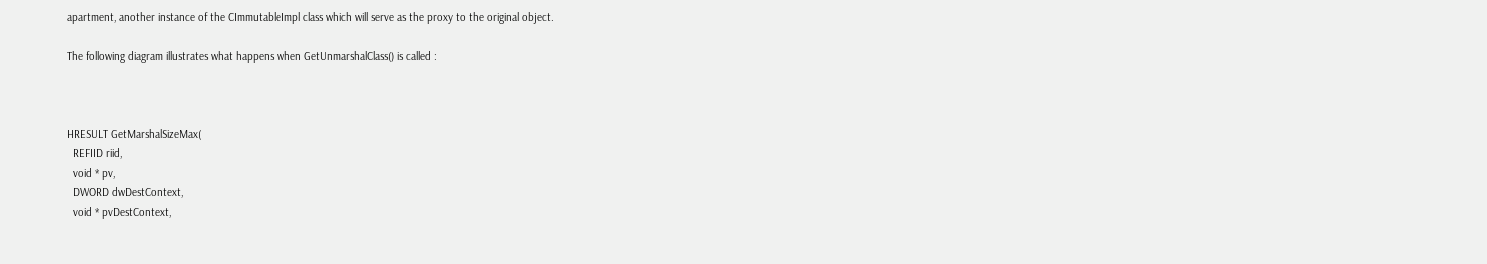apartment, another instance of the CImmutableImpl class which will serve as the proxy to the original object.

The following diagram illustrates what happens when GetUnmarshalClass() is called :



HRESULT GetMarshalSizeMax(
  REFIID riid,
  void * pv,
  DWORD dwDestContext,
  void * pvDestContext,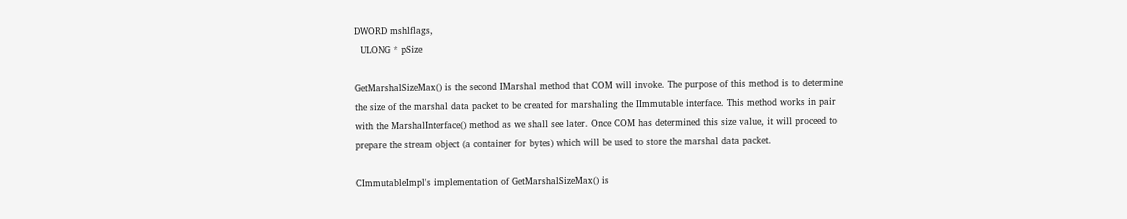DWORD mshlflags,
  ULONG * pSize

GetMarshalSizeMax() is the second IMarshal method that COM will invoke. The purpose of this method is to determine the size of the marshal data packet to be created for marshaling the IImmutable interface. This method works in pair with the MarshalInterface() method as we shall see later. Once COM has determined this size value, it will proceed to prepare the stream object (a container for bytes) which will be used to store the marshal data packet.

CImmutableImpl's implementation of GetMarshalSizeMax() is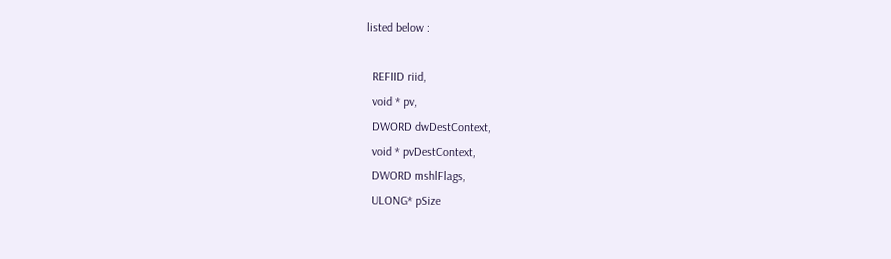listed below :

  REFIID riid,
  void * pv,
  DWORD dwDestContext,
  void * pvDestContext,
  DWORD mshlFlags,
  ULONG* pSize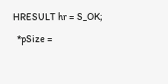HRESULT hr = S_OK;
  *pSize =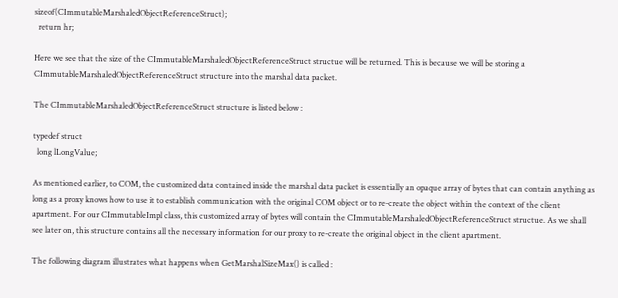sizeof(CImmutableMarshaledObjectReferenceStruct);
  return hr;

Here we see that the size of the CImmutableMarshaledObjectReferenceStruct structue will be returned. This is because we will be storing a CImmutableMarshaledObjectReferenceStruct structure into the marshal data packet.

The CImmutableMarshaledObjectReferenceStruct structure is listed below :

typedef struct
  long lLongValue;

As mentioned earlier, to COM, the customized data contained inside the marshal data packet is essentially an opaque array of bytes that can contain anything as long as a proxy knows how to use it to establish communication with the original COM object or to re-create the object within the context of the client apartment. For our CImmutableImpl class, this customized array of bytes will contain the CImmutableMarshaledObjectReferenceStruct structue. As we shall see later on, this structure contains all the necessary information for our proxy to re-create the original object in the client apartment.

The following diagram illustrates what happens when GetMarshalSizeMax() is called :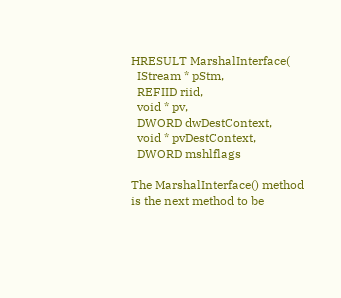HRESULT MarshalInterface(
  IStream * pStm,
  REFIID riid,
  void * pv,
  DWORD dwDestContext,
  void * pvDestContext,
  DWORD mshlflags

The MarshalInterface() method is the next method to be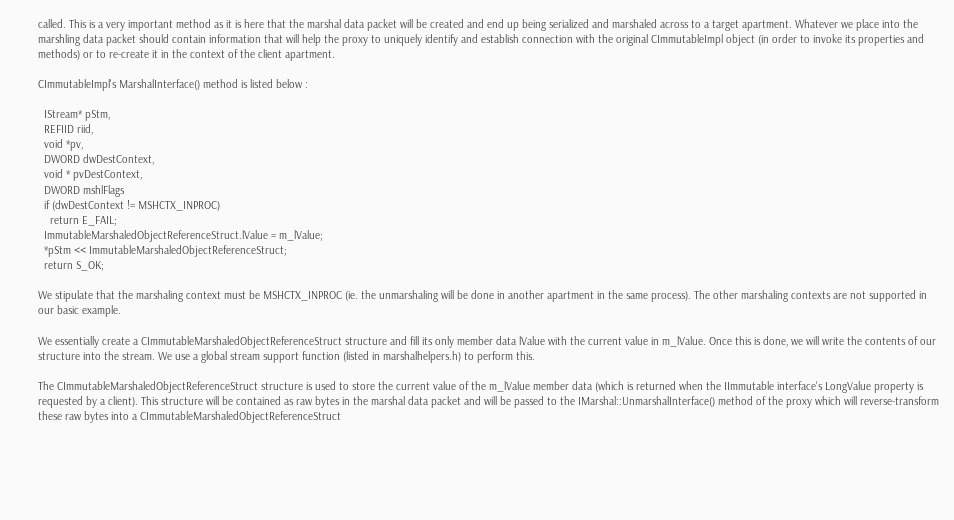called. This is a very important method as it is here that the marshal data packet will be created and end up being serialized and marshaled across to a target apartment. Whatever we place into the marshling data packet should contain information that will help the proxy to uniquely identify and establish connection with the original CImmutableImpl object (in order to invoke its properties and methods) or to re-create it in the context of the client apartment.

CImmutableImpl's MarshalInterface() method is listed below :

  IStream* pStm,
  REFIID riid,
  void *pv,
  DWORD dwDestContext,
  void * pvDestContext,
  DWORD mshlFlags
  if (dwDestContext != MSHCTX_INPROC)
    return E_FAIL;
  ImmutableMarshaledObjectReferenceStruct.lValue = m_lValue;
  *pStm << ImmutableMarshaledObjectReferenceStruct;
  return S_OK;

We stipulate that the marshaling context must be MSHCTX_INPROC (ie. the unmarshaling will be done in another apartment in the same process). The other marshaling contexts are not supported in our basic example.

We essentially create a CImmutableMarshaledObjectReferenceStruct structure and fill its only member data lValue with the current value in m_lValue. Once this is done, we will write the contents of our structure into the stream. We use a global stream support function (listed in marshalhelpers.h) to perform this.

The CImmutableMarshaledObjectReferenceStruct structure is used to store the current value of the m_lValue member data (which is returned when the IImmutable interface's LongValue property is requested by a client). This structure will be contained as raw bytes in the marshal data packet and will be passed to the IMarshal::UnmarshalInterface() method of the proxy which will reverse-transform these raw bytes into a CImmutableMarshaledObjectReferenceStruct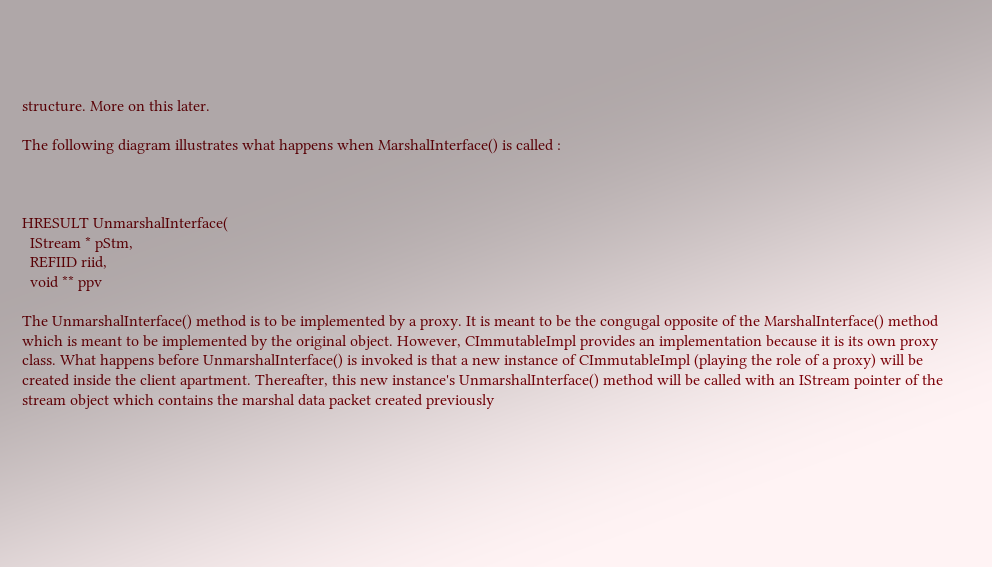structure. More on this later.

The following diagram illustrates what happens when MarshalInterface() is called :



HRESULT UnmarshalInterface(
  IStream * pStm,
  REFIID riid,
  void ** ppv

The UnmarshalInterface() method is to be implemented by a proxy. It is meant to be the congugal opposite of the MarshalInterface() method which is meant to be implemented by the original object. However, CImmutableImpl provides an implementation because it is its own proxy class. What happens before UnmarshalInterface() is invoked is that a new instance of CImmutableImpl (playing the role of a proxy) will be created inside the client apartment. Thereafter, this new instance's UnmarshalInterface() method will be called with an IStream pointer of the stream object which contains the marshal data packet created previously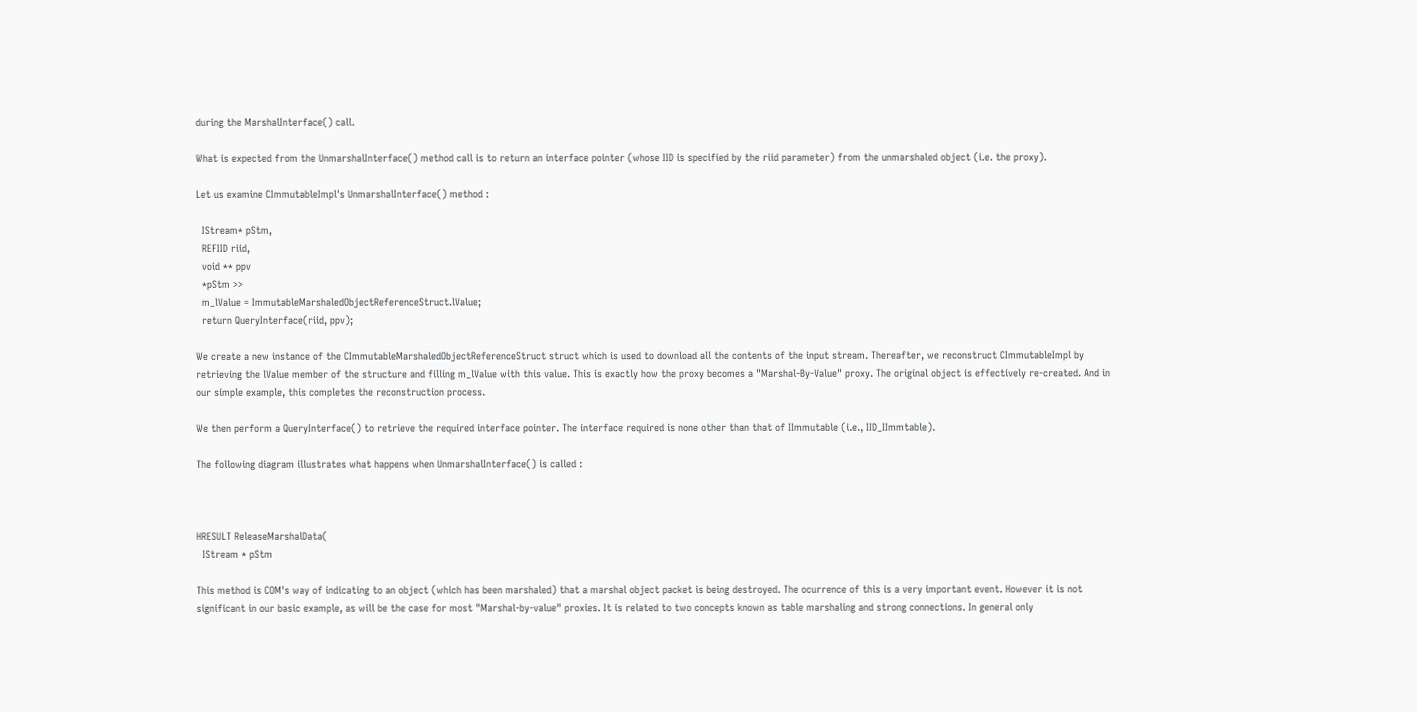during the MarshalInterface() call.

What is expected from the UnmarshalInterface() method call is to return an interface pointer (whose IID is specified by the riid parameter) from the unmarshaled object (i.e. the proxy).

Let us examine CImmutableImpl's UnmarshalInterface() method :

  IStream* pStm,
  REFIID riid,
  void ** ppv
  *pStm >>
  m_lValue = ImmutableMarshaledObjectReferenceStruct.lValue;
  return QueryInterface(riid, ppv);

We create a new instance of the CImmutableMarshaledObjectReferenceStruct struct which is used to download all the contents of the input stream. Thereafter, we reconstruct CImmutableImpl by retrieving the lValue member of the structure and filling m_lValue with this value. This is exactly how the proxy becomes a "Marshal-By-Value" proxy. The original object is effectively re-created. And in our simple example, this completes the reconstruction process.

We then perform a QueryInterface() to retrieve the required interface pointer. The interface required is none other than that of IImmutable (i.e., IID_IImmtable).

The following diagram illustrates what happens when UnmarshalInterface() is called :



HRESULT ReleaseMarshalData(
  IStream * pStm

This method is COM's way of indicating to an object (which has been marshaled) that a marshal object packet is being destroyed. The ocurrence of this is a very important event. However it is not significant in our basic example, as will be the case for most "Marshal-by-value" proxies. It is related to two concepts known as table marshaling and strong connections. In general only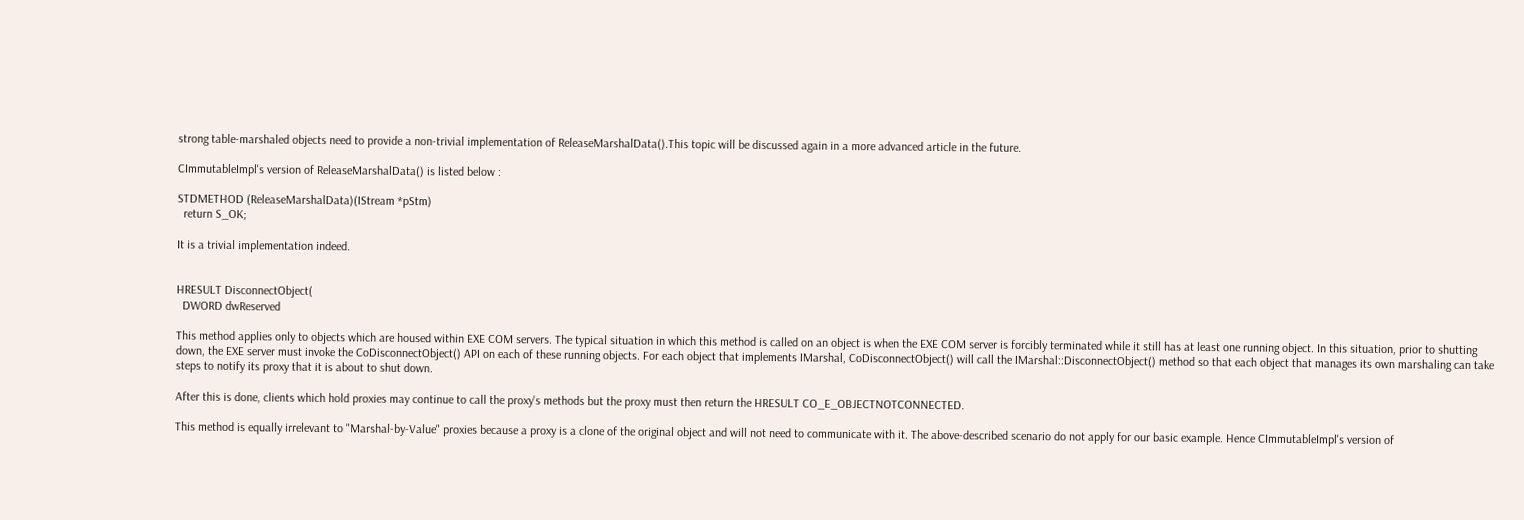strong table-marshaled objects need to provide a non-trivial implementation of ReleaseMarshalData().This topic will be discussed again in a more advanced article in the future.

CImmutableImpl's version of ReleaseMarshalData() is listed below :

STDMETHOD (ReleaseMarshalData)(IStream *pStm)
  return S_OK;

It is a trivial implementation indeed.


HRESULT DisconnectObject(
  DWORD dwReserved

This method applies only to objects which are housed within EXE COM servers. The typical situation in which this method is called on an object is when the EXE COM server is forcibly terminated while it still has at least one running object. In this situation, prior to shutting down, the EXE server must invoke the CoDisconnectObject() API on each of these running objects. For each object that implements IMarshal, CoDisconnectObject() will call the IMarshal::DisconnectObject() method so that each object that manages its own marshaling can take steps to notify its proxy that it is about to shut down.

After this is done, clients which hold proxies may continue to call the proxy's methods but the proxy must then return the HRESULT CO_E_OBJECTNOTCONNECTED.

This method is equally irrelevant to "Marshal-by-Value" proxies because a proxy is a clone of the original object and will not need to communicate with it. The above-described scenario do not apply for our basic example. Hence CImmutableImpl's version of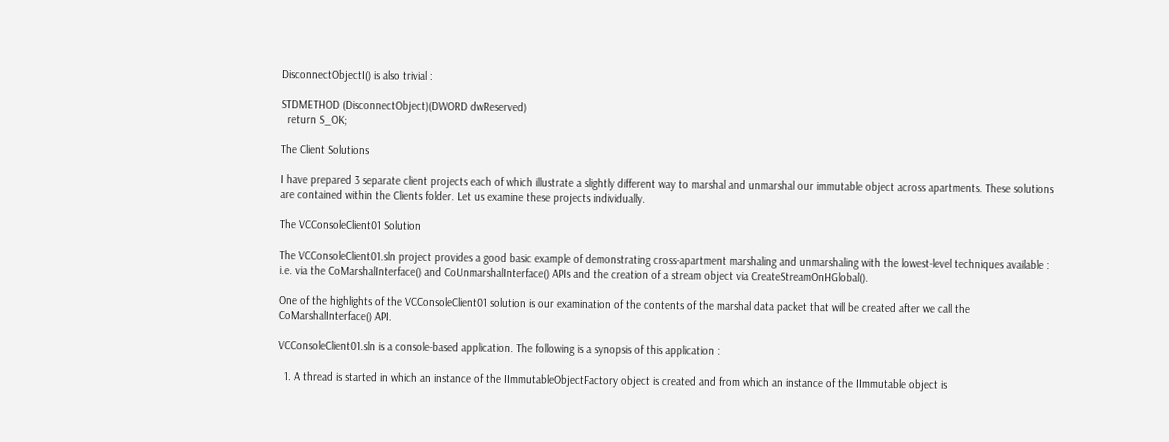DisconnectObjectI() is also trivial :

STDMETHOD (DisconnectObject)(DWORD dwReserved)
  return S_OK;

The Client Solutions

I have prepared 3 separate client projects each of which illustrate a slightly different way to marshal and unmarshal our immutable object across apartments. These solutions are contained within the Clients folder. Let us examine these projects individually.

The VCConsoleClient01 Solution

The VCConsoleClient01.sln project provides a good basic example of demonstrating cross-apartment marshaling and unmarshaling with the lowest-level techniques available : i.e. via the CoMarshalInterface() and CoUnmarshalInterface() APIs and the creation of a stream object via CreateStreamOnHGlobal().

One of the highlights of the VCConsoleClient01 solution is our examination of the contents of the marshal data packet that will be created after we call the CoMarshalInterface() API.

VCConsoleClient01.sln is a console-based application. The following is a synopsis of this application :

  1. A thread is started in which an instance of the IImmutableObjectFactory object is created and from which an instance of the IImmutable object is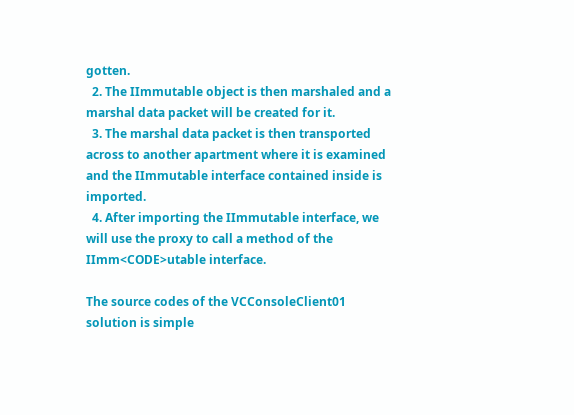gotten.
  2. The IImmutable object is then marshaled and a marshal data packet will be created for it.
  3. The marshal data packet is then transported across to another apartment where it is examined and the IImmutable interface contained inside is imported.
  4. After importing the IImmutable interface, we will use the proxy to call a method of the IImm<CODE>utable interface.

The source codes of the VCConsoleClient01 solution is simple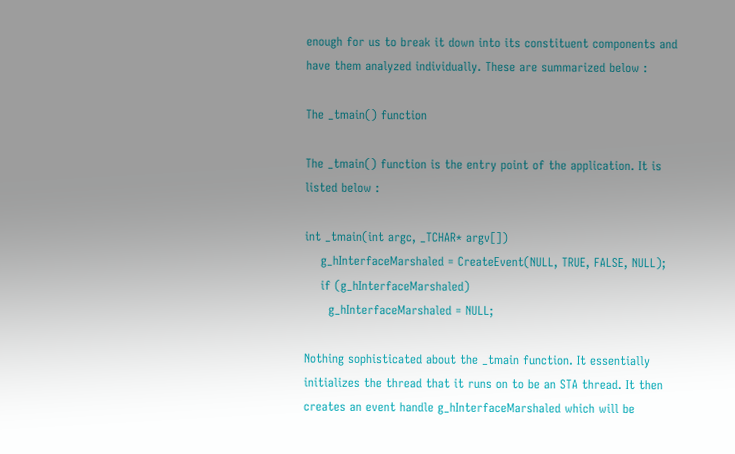enough for us to break it down into its constituent components and have them analyzed individually. These are summarized below :

The _tmain() function

The _tmain() function is the entry point of the application. It is listed below :

int _tmain(int argc, _TCHAR* argv[])
    g_hInterfaceMarshaled = CreateEvent(NULL, TRUE, FALSE, NULL);
    if (g_hInterfaceMarshaled)
      g_hInterfaceMarshaled = NULL;

Nothing sophisticated about the _tmain function. It essentially initializes the thread that it runs on to be an STA thread. It then creates an event handle g_hInterfaceMarshaled which will be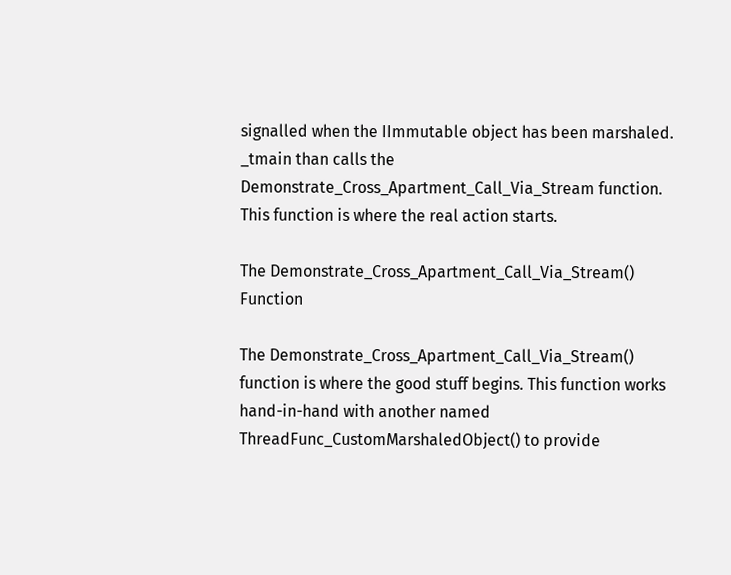signalled when the IImmutable object has been marshaled. _tmain than calls the Demonstrate_Cross_Apartment_Call_Via_Stream function. This function is where the real action starts.

The Demonstrate_Cross_Apartment_Call_Via_Stream() Function

The Demonstrate_Cross_Apartment_Call_Via_Stream() function is where the good stuff begins. This function works hand-in-hand with another named ThreadFunc_CustomMarshaledObject() to provide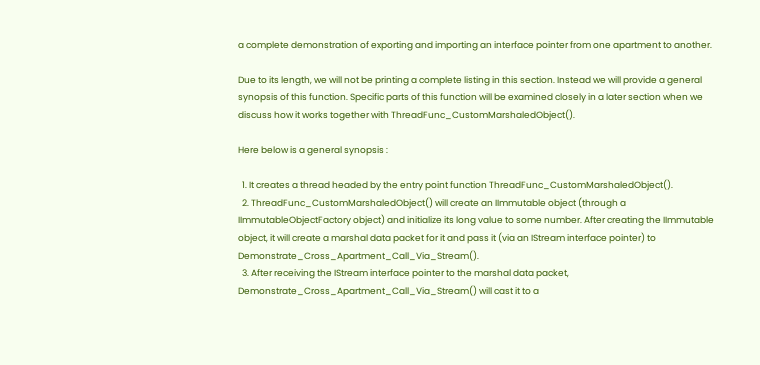a complete demonstration of exporting and importing an interface pointer from one apartment to another.

Due to its length, we will not be printing a complete listing in this section. Instead we will provide a general synopsis of this function. Specific parts of this function will be examined closely in a later section when we discuss how it works together with ThreadFunc_CustomMarshaledObject().

Here below is a general synopsis :

  1. It creates a thread headed by the entry point function ThreadFunc_CustomMarshaledObject().
  2. ThreadFunc_CustomMarshaledObject() will create an IImmutable object (through a IImmutableObjectFactory object) and initialize its long value to some number. After creating the IImmutable object, it will create a marshal data packet for it and pass it (via an IStream interface pointer) to Demonstrate_Cross_Apartment_Call_Via_Stream().
  3. After receiving the IStream interface pointer to the marshal data packet, Demonstrate_Cross_Apartment_Call_Via_Stream() will cast it to a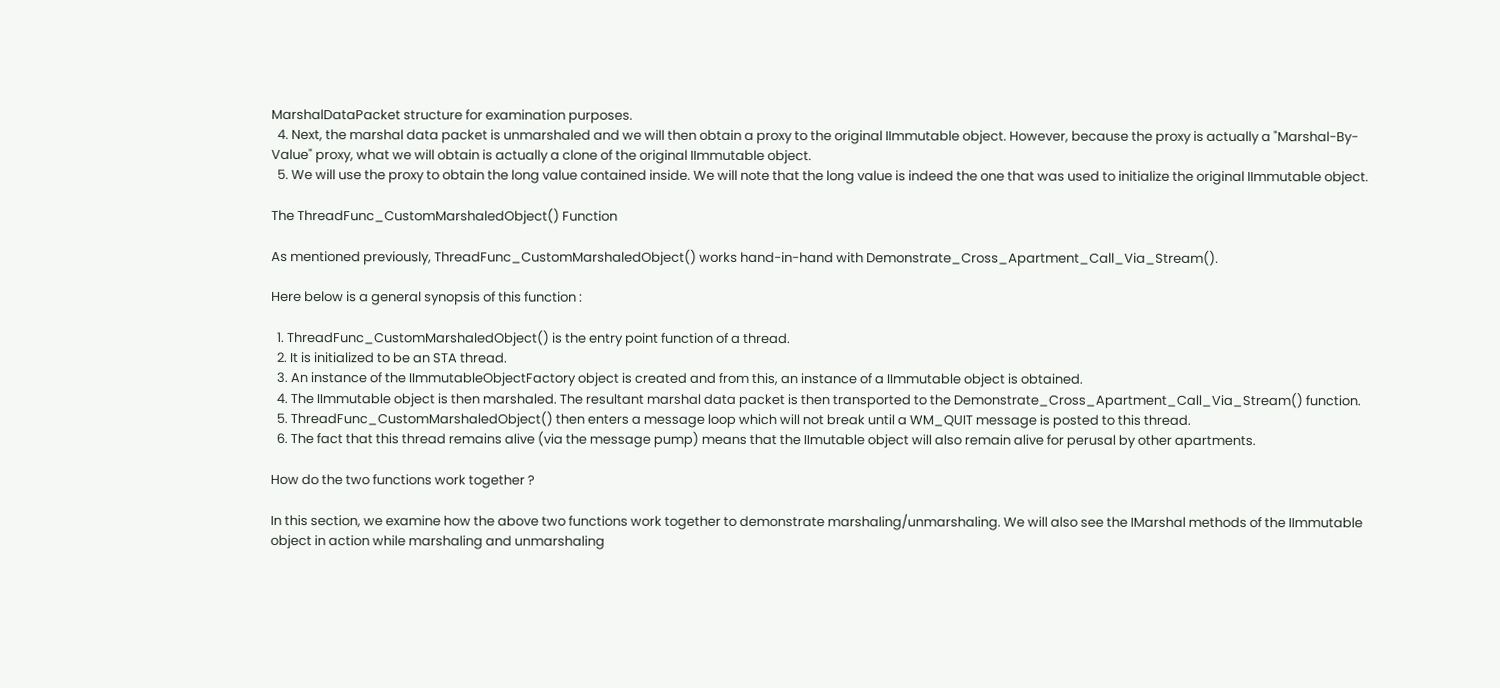MarshalDataPacket structure for examination purposes.
  4. Next, the marshal data packet is unmarshaled and we will then obtain a proxy to the original IImmutable object. However, because the proxy is actually a "Marshal-By-Value" proxy, what we will obtain is actually a clone of the original IImmutable object.
  5. We will use the proxy to obtain the long value contained inside. We will note that the long value is indeed the one that was used to initialize the original IImmutable object.

The ThreadFunc_CustomMarshaledObject() Function

As mentioned previously, ThreadFunc_CustomMarshaledObject() works hand-in-hand with Demonstrate_Cross_Apartment_Call_Via_Stream().

Here below is a general synopsis of this function :

  1. ThreadFunc_CustomMarshaledObject() is the entry point function of a thread.
  2. It is initialized to be an STA thread.
  3. An instance of the IImmutableObjectFactory object is created and from this, an instance of a IImmutable object is obtained.
  4. The IImmutable object is then marshaled. The resultant marshal data packet is then transported to the Demonstrate_Cross_Apartment_Call_Via_Stream() function.
  5. ThreadFunc_CustomMarshaledObject() then enters a message loop which will not break until a WM_QUIT message is posted to this thread.
  6. The fact that this thread remains alive (via the message pump) means that the IImutable object will also remain alive for perusal by other apartments.

How do the two functions work together ?

In this section, we examine how the above two functions work together to demonstrate marshaling/unmarshaling. We will also see the IMarshal methods of the IImmutable object in action while marshaling and unmarshaling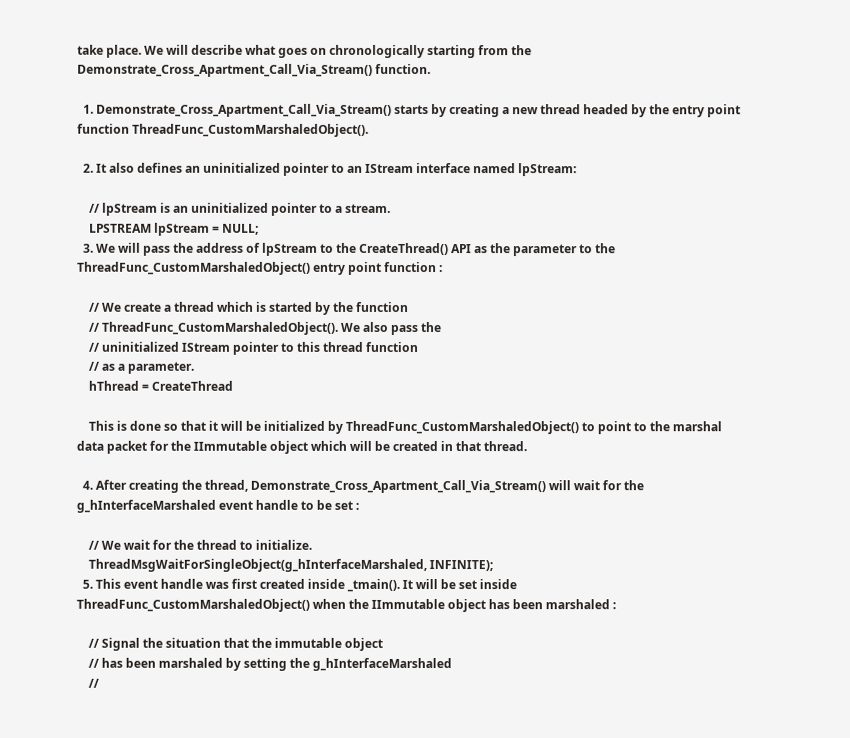take place. We will describe what goes on chronologically starting from the Demonstrate_Cross_Apartment_Call_Via_Stream() function.

  1. Demonstrate_Cross_Apartment_Call_Via_Stream() starts by creating a new thread headed by the entry point function ThreadFunc_CustomMarshaledObject().

  2. It also defines an uninitialized pointer to an IStream interface named lpStream:

    // lpStream is an uninitialized pointer to a stream.
    LPSTREAM lpStream = NULL;
  3. We will pass the address of lpStream to the CreateThread() API as the parameter to the ThreadFunc_CustomMarshaledObject() entry point function :

    // We create a thread which is started by the function
    // ThreadFunc_CustomMarshaledObject(). We also pass the
    // uninitialized IStream pointer to this thread function
    // as a parameter.
    hThread = CreateThread

    This is done so that it will be initialized by ThreadFunc_CustomMarshaledObject() to point to the marshal data packet for the IImmutable object which will be created in that thread.

  4. After creating the thread, Demonstrate_Cross_Apartment_Call_Via_Stream() will wait for the g_hInterfaceMarshaled event handle to be set :

    // We wait for the thread to initialize.
    ThreadMsgWaitForSingleObject(g_hInterfaceMarshaled, INFINITE);
  5. This event handle was first created inside _tmain(). It will be set inside ThreadFunc_CustomMarshaledObject() when the IImmutable object has been marshaled :

    // Signal the situation that the immutable object
    // has been marshaled by setting the g_hInterfaceMarshaled
    //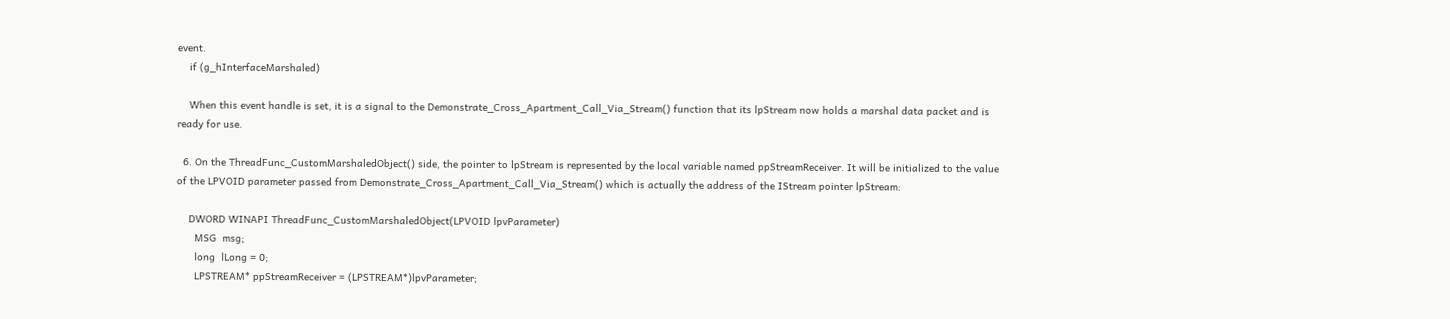event.
    if (g_hInterfaceMarshaled)

    When this event handle is set, it is a signal to the Demonstrate_Cross_Apartment_Call_Via_Stream() function that its lpStream now holds a marshal data packet and is ready for use.

  6. On the ThreadFunc_CustomMarshaledObject() side, the pointer to lpStream is represented by the local variable named ppStreamReceiver. It will be initialized to the value of the LPVOID parameter passed from Demonstrate_Cross_Apartment_Call_Via_Stream() which is actually the address of the IStream pointer lpStream:

    DWORD WINAPI ThreadFunc_CustomMarshaledObject(LPVOID lpvParameter)
      MSG  msg;
      long  lLong = 0;
      LPSTREAM* ppStreamReceiver = (LPSTREAM*)lpvParameter;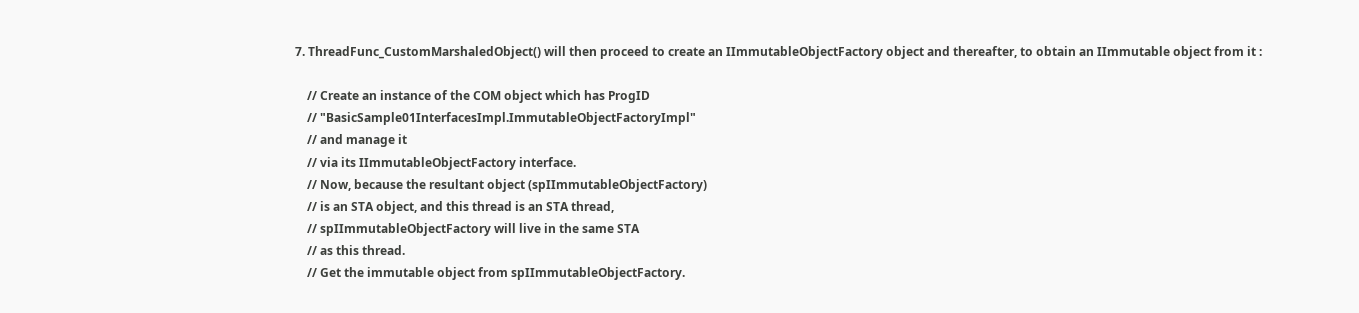7. ThreadFunc_CustomMarshaledObject() will then proceed to create an IImmutableObjectFactory object and thereafter, to obtain an IImmutable object from it :

    // Create an instance of the COM object which has ProgID
    // "BasicSample01InterfacesImpl.ImmutableObjectFactoryImpl"
    // and manage it
    // via its IImmutableObjectFactory interface.
    // Now, because the resultant object (spIImmutableObjectFactory)
    // is an STA object, and this thread is an STA thread,
    // spIImmutableObjectFactory will live in the same STA
    // as this thread.
    // Get the immutable object from spIImmutableObjectFactory.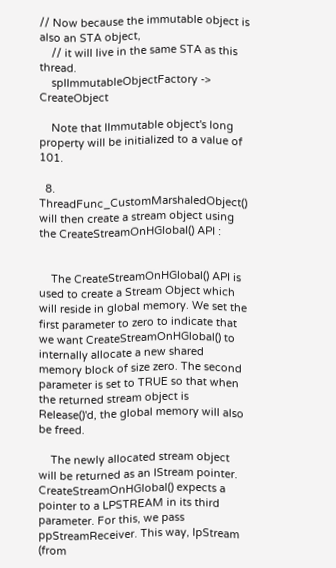// Now because the immutable object is also an STA object,
    // it will live in the same STA as this thread.
    spIImmutableObjectFactory -> CreateObject

    Note that IImmutable object's long property will be initialized to a value of 101.

  8. ThreadFunc_CustomMarshaledObject() will then create a stream object using the CreateStreamOnHGlobal() API :


    The CreateStreamOnHGlobal() API is used to create a Stream Object which will reside in global memory. We set the first parameter to zero to indicate that we want CreateStreamOnHGlobal() to internally allocate a new shared memory block of size zero. The second parameter is set to TRUE so that when the returned stream object is Release()'d, the global memory will also be freed.

    The newly allocated stream object will be returned as an IStream pointer. CreateStreamOnHGlobal() expects a pointer to a LPSTREAM in its third parameter. For this, we pass ppStreamReceiver. This way, lpStream (from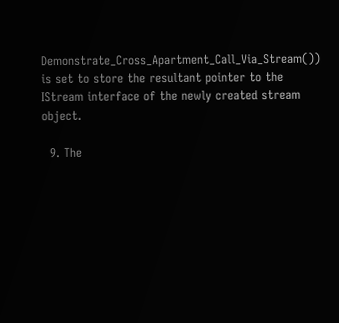Demonstrate_Cross_Apartment_Call_Via_Stream()) is set to store the resultant pointer to the IStream interface of the newly created stream object.

  9. The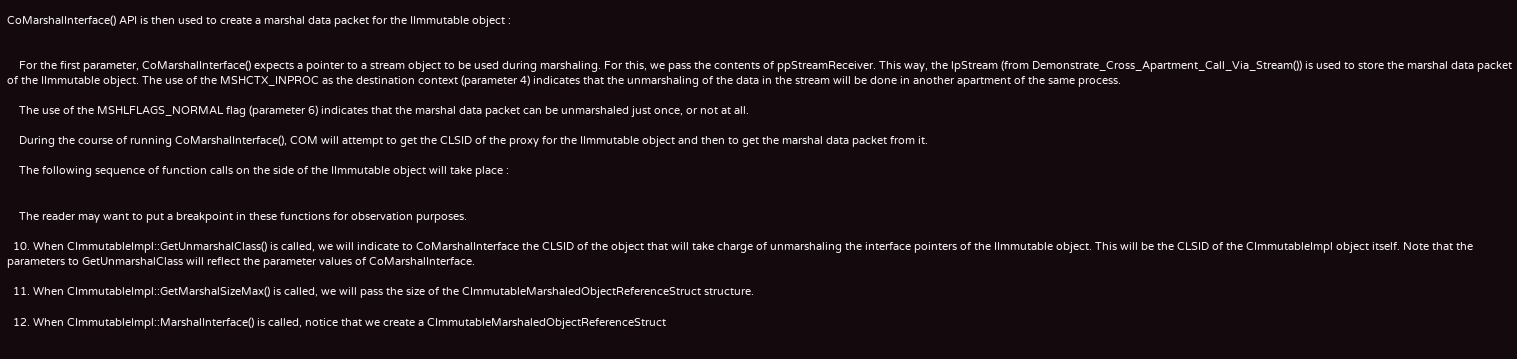CoMarshalInterface() API is then used to create a marshal data packet for the IImmutable object :


    For the first parameter, CoMarshalInterface() expects a pointer to a stream object to be used during marshaling. For this, we pass the contents of ppStreamReceiver. This way, the lpStream (from Demonstrate_Cross_Apartment_Call_Via_Stream()) is used to store the marshal data packet of the IImmutable object. The use of the MSHCTX_INPROC as the destination context (parameter 4) indicates that the unmarshaling of the data in the stream will be done in another apartment of the same process.

    The use of the MSHLFLAGS_NORMAL flag (parameter 6) indicates that the marshal data packet can be unmarshaled just once, or not at all.

    During the course of running CoMarshalInterface(), COM will attempt to get the CLSID of the proxy for the IImmutable object and then to get the marshal data packet from it.

    The following sequence of function calls on the side of the IImmutable object will take place :


    The reader may want to put a breakpoint in these functions for observation purposes.

  10. When CImmutableImpl::GetUnmarshalClass() is called, we will indicate to CoMarshalInterface the CLSID of the object that will take charge of unmarshaling the interface pointers of the IImmutable object. This will be the CLSID of the CImmutableImpl object itself. Note that the parameters to GetUnmarshalClass will reflect the parameter values of CoMarshalInterface.

  11. When CImmutableImpl::GetMarshalSizeMax() is called, we will pass the size of the CImmutableMarshaledObjectReferenceStruct structure.

  12. When CImmutableImpl::MarshalInterface() is called, notice that we create a CImmutableMarshaledObjectReferenceStruct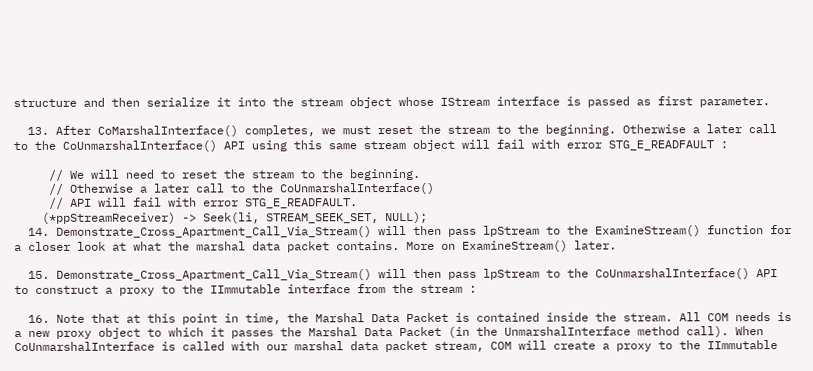structure and then serialize it into the stream object whose IStream interface is passed as first parameter.

  13. After CoMarshalInterface() completes, we must reset the stream to the beginning. Otherwise a later call to the CoUnmarshalInterface() API using this same stream object will fail with error STG_E_READFAULT :

     // We will need to reset the stream to the beginning.
     // Otherwise a later call to the CoUnmarshalInterface()
     // API will fail with error STG_E_READFAULT.
    (*ppStreamReceiver) -> Seek(li, STREAM_SEEK_SET, NULL);
  14. Demonstrate_Cross_Apartment_Call_Via_Stream() will then pass lpStream to the ExamineStream() function for a closer look at what the marshal data packet contains. More on ExamineStream() later.

  15. Demonstrate_Cross_Apartment_Call_Via_Stream() will then pass lpStream to the CoUnmarshalInterface() API to construct a proxy to the IImmutable interface from the stream :

  16. Note that at this point in time, the Marshal Data Packet is contained inside the stream. All COM needs is a new proxy object to which it passes the Marshal Data Packet (in the UnmarshalInterface method call). When CoUnmarshalInterface is called with our marshal data packet stream, COM will create a proxy to the IImmutable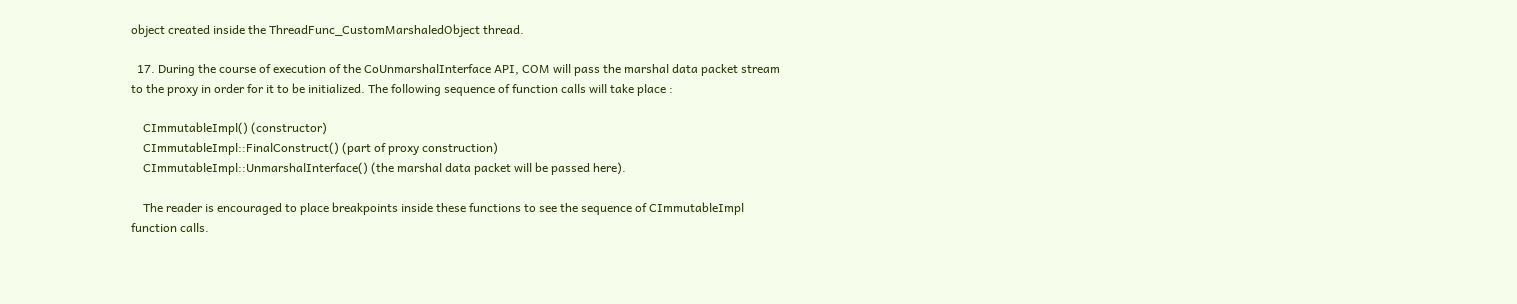object created inside the ThreadFunc_CustomMarshaledObject thread.

  17. During the course of execution of the CoUnmarshalInterface API, COM will pass the marshal data packet stream to the proxy in order for it to be initialized. The following sequence of function calls will take place :

    CImmutableImpl() (constructor)
    CImmutableImpl::FinalConstruct() (part of proxy construction)
    CImmutableImpl::UnmarshalInterface() (the marshal data packet will be passed here).

    The reader is encouraged to place breakpoints inside these functions to see the sequence of CImmutableImpl function calls.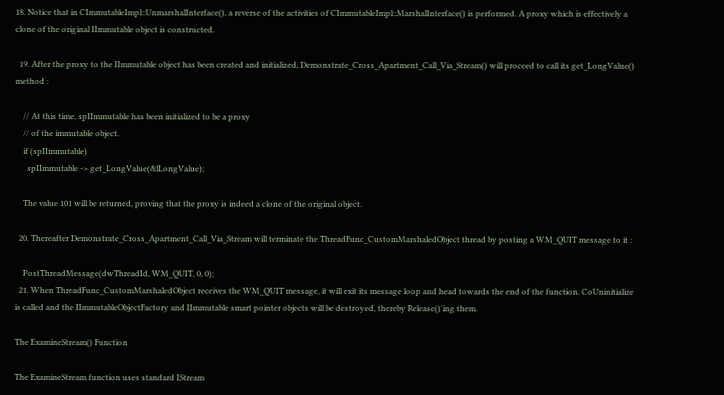18. Notice that in CImmutableImpl::UnmarshalInterface(), a reverse of the activities of CImmutableImpl::MarshalInterface() is performed. A proxy which is effectively a clone of the original IImmutable object is constructed.

  19. After the proxy to the IImmutable object has been created and initialized, Demonstrate_Cross_Apartment_Call_Via_Stream() will proceed to call its get_LongValue() method :

    // At this time, spIImmutable has been initialized to be a proxy
    // of the immutable object.
    if (spIImmutable)
      spIImmutable -> get_LongValue(&lLongValue);

    The value 101 will be returned, proving that the proxy is indeed a clone of the original object.

  20. Thereafter Demonstrate_Cross_Apartment_Call_Via_Stream will terminate the ThreadFunc_CustomMarshaledObject thread by posting a WM_QUIT message to it :

    PostThreadMessage(dwThreadId, WM_QUIT, 0, 0);
  21. When ThreadFunc_CustomMarshaledObject receives the WM_QUIT message, it will exit its message loop and head towards the end of the function. CoUninitialize is called and the IImmutableObjectFactory and IImmutable smart pointer objects will be destroyed, thereby Release()'ing them.

The ExamineStream() Function

The ExamineStream function uses standard IStream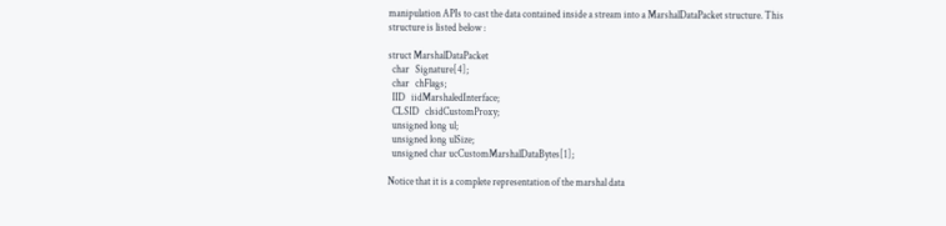manipulation APIs to cast the data contained inside a stream into a MarshalDataPacket structure. This structure is listed below :

struct MarshalDataPacket
  char   Signature[4];
  char   chFlags;
  IID   iidMarshaledInterface;
  CLSID   clsidCustomProxy;
  unsigned long ul;
  unsigned long ulSize;
  unsigned char ucCustomMarshalDataBytes[1];

Notice that it is a complete representation of the marshal data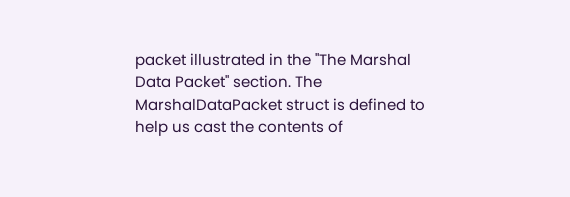packet illustrated in the "The Marshal Data Packet" section. The MarshalDataPacket struct is defined to help us cast the contents of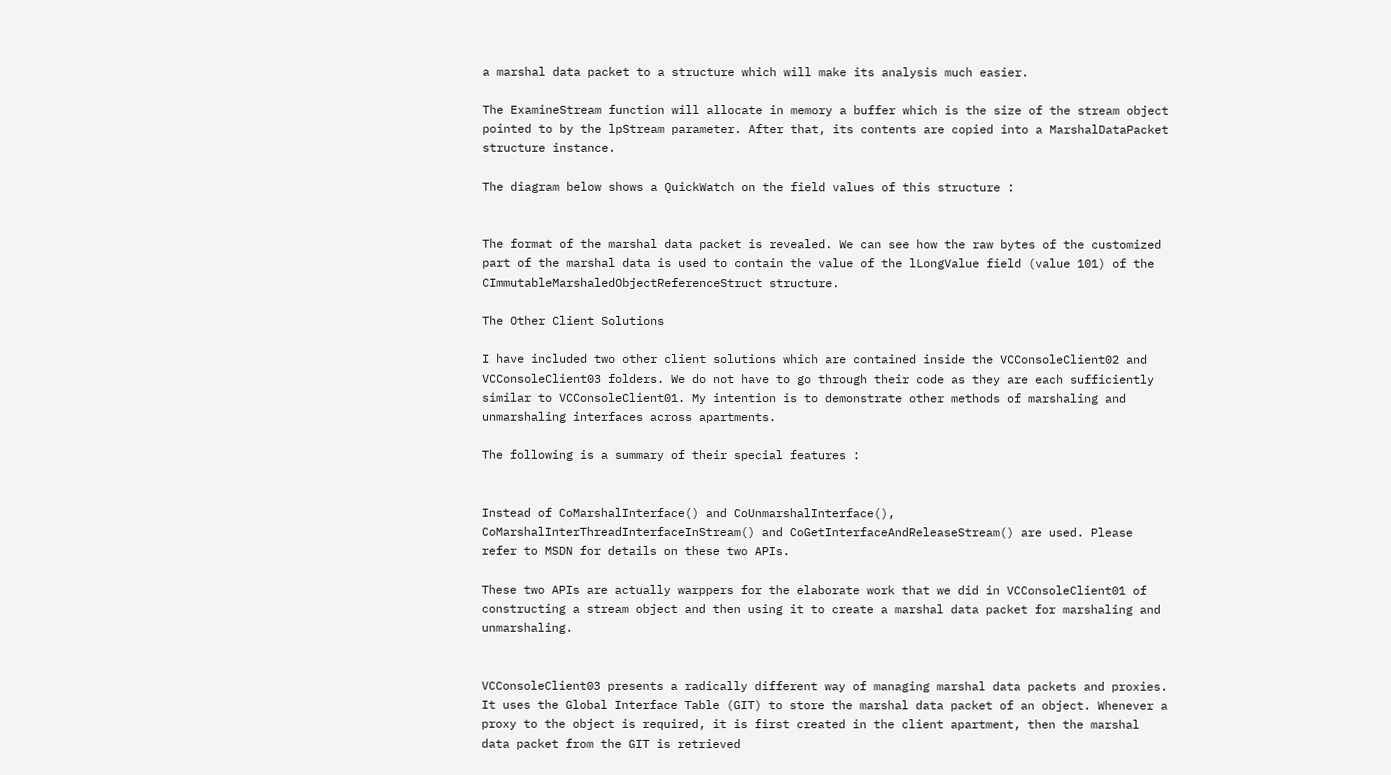a marshal data packet to a structure which will make its analysis much easier.

The ExamineStream function will allocate in memory a buffer which is the size of the stream object pointed to by the lpStream parameter. After that, its contents are copied into a MarshalDataPacket structure instance.

The diagram below shows a QuickWatch on the field values of this structure :


The format of the marshal data packet is revealed. We can see how the raw bytes of the customized part of the marshal data is used to contain the value of the lLongValue field (value 101) of the CImmutableMarshaledObjectReferenceStruct structure.

The Other Client Solutions

I have included two other client solutions which are contained inside the VCConsoleClient02 and VCConsoleClient03 folders. We do not have to go through their code as they are each sufficiently similar to VCConsoleClient01. My intention is to demonstrate other methods of marshaling and unmarshaling interfaces across apartments.

The following is a summary of their special features :


Instead of CoMarshalInterface() and CoUnmarshalInterface(), CoMarshalInterThreadInterfaceInStream() and CoGetInterfaceAndReleaseStream() are used. Please refer to MSDN for details on these two APIs.

These two APIs are actually warppers for the elaborate work that we did in VCConsoleClient01 of constructing a stream object and then using it to create a marshal data packet for marshaling and unmarshaling.


VCConsoleClient03 presents a radically different way of managing marshal data packets and proxies. It uses the Global Interface Table (GIT) to store the marshal data packet of an object. Whenever a proxy to the object is required, it is first created in the client apartment, then the marshal data packet from the GIT is retrieved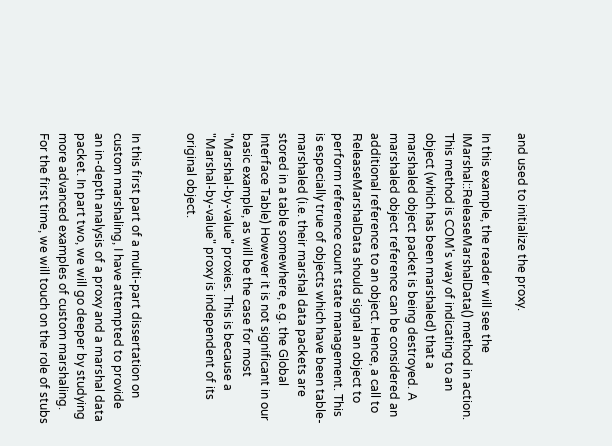and used to initialize the proxy.

In this example, the reader will see the IMarshal::ReleaseMarshalData() method in action. This method is COM's way of indicating to an object (which has been marshaled) that a marshaled object packet is being destroyed. A marshaled object reference can be considered an additional reference to an object. Hence, a call to ReleaseMarshalData should signal an object to perform reference count state management. This is especially true of objects which have been table-marshaled (i.e. their marshal data packets are stored in a table somewhere, e.g. the Global Interface Table) However it is not significant in our basic example, as will be the case for most "Marshal-by-value" proxies. This is because a "Marshal-by-value" proxy is independent of its original object.


In this first part of a multi-part dissertation on custom marshaling, I have attempted to provide an in-depth analysis of a proxy and a marshal data packet. In part two, we will go deeper by studying more advanced examples of custom marshaling. For the first time, we will touch on the role of stubs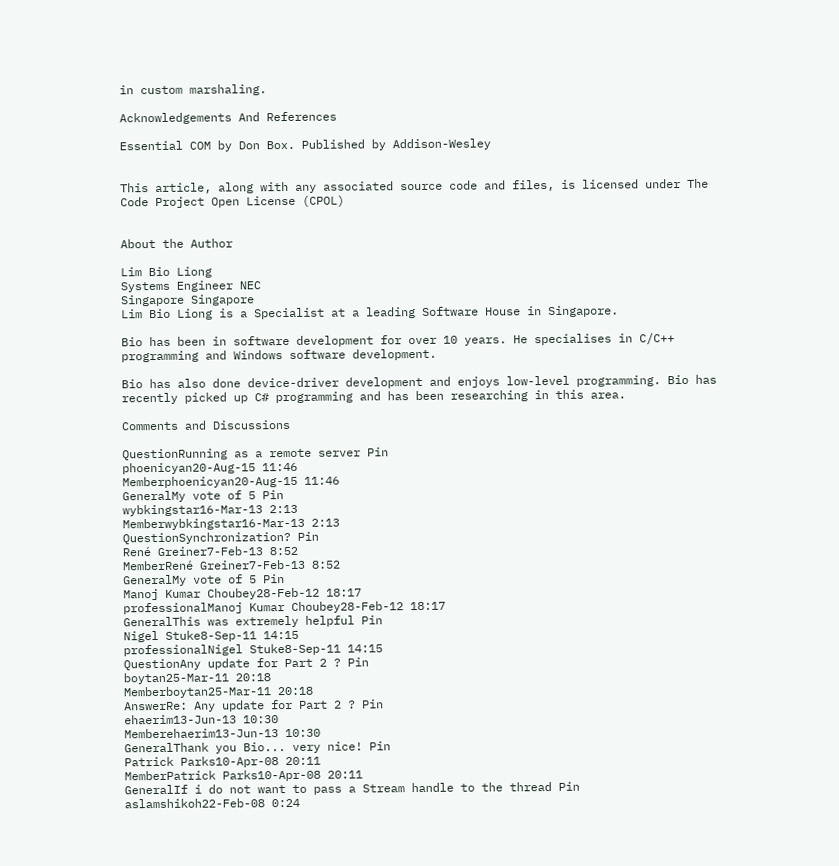in custom marshaling.

Acknowledgements And References

Essential COM by Don Box. Published by Addison-Wesley


This article, along with any associated source code and files, is licensed under The Code Project Open License (CPOL)


About the Author

Lim Bio Liong
Systems Engineer NEC
Singapore Singapore
Lim Bio Liong is a Specialist at a leading Software House in Singapore.

Bio has been in software development for over 10 years. He specialises in C/C++ programming and Windows software development.

Bio has also done device-driver development and enjoys low-level programming. Bio has recently picked up C# programming and has been researching in this area.

Comments and Discussions

QuestionRunning as a remote server Pin
phoenicyan20-Aug-15 11:46
Memberphoenicyan20-Aug-15 11:46
GeneralMy vote of 5 Pin
wybkingstar16-Mar-13 2:13
Memberwybkingstar16-Mar-13 2:13
QuestionSynchronization? Pin
René Greiner7-Feb-13 8:52
MemberRené Greiner7-Feb-13 8:52
GeneralMy vote of 5 Pin
Manoj Kumar Choubey28-Feb-12 18:17
professionalManoj Kumar Choubey28-Feb-12 18:17
GeneralThis was extremely helpful Pin
Nigel Stuke8-Sep-11 14:15
professionalNigel Stuke8-Sep-11 14:15
QuestionAny update for Part 2 ? Pin
boytan25-Mar-11 20:18
Memberboytan25-Mar-11 20:18
AnswerRe: Any update for Part 2 ? Pin
ehaerim13-Jun-13 10:30
Memberehaerim13-Jun-13 10:30
GeneralThank you Bio... very nice! Pin
Patrick Parks10-Apr-08 20:11
MemberPatrick Parks10-Apr-08 20:11
GeneralIf i do not want to pass a Stream handle to the thread Pin
aslamshikoh22-Feb-08 0:24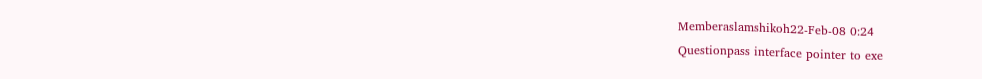Memberaslamshikoh22-Feb-08 0:24
Questionpass interface pointer to exe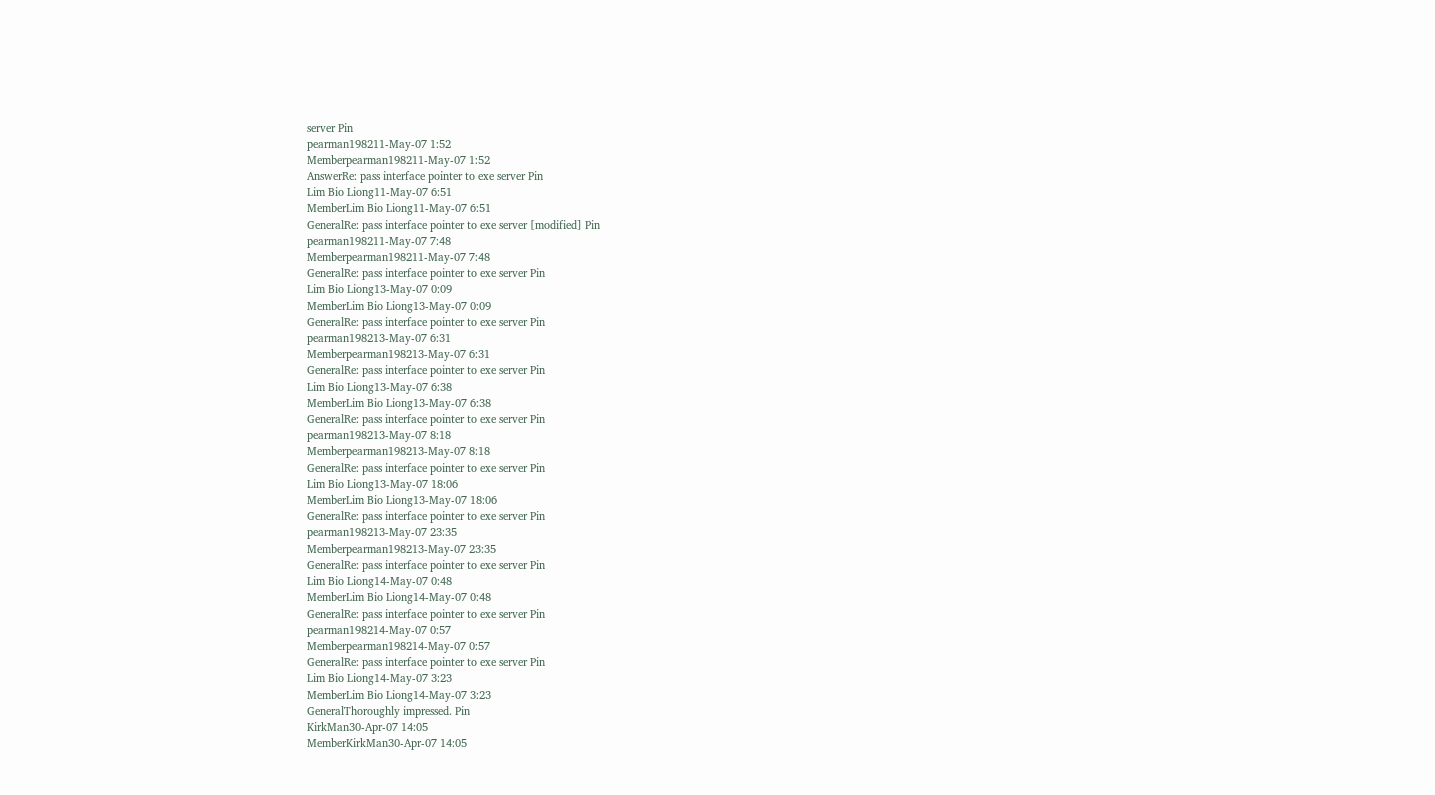server Pin
pearman198211-May-07 1:52
Memberpearman198211-May-07 1:52
AnswerRe: pass interface pointer to exe server Pin
Lim Bio Liong11-May-07 6:51
MemberLim Bio Liong11-May-07 6:51
GeneralRe: pass interface pointer to exe server [modified] Pin
pearman198211-May-07 7:48
Memberpearman198211-May-07 7:48
GeneralRe: pass interface pointer to exe server Pin
Lim Bio Liong13-May-07 0:09
MemberLim Bio Liong13-May-07 0:09
GeneralRe: pass interface pointer to exe server Pin
pearman198213-May-07 6:31
Memberpearman198213-May-07 6:31
GeneralRe: pass interface pointer to exe server Pin
Lim Bio Liong13-May-07 6:38
MemberLim Bio Liong13-May-07 6:38
GeneralRe: pass interface pointer to exe server Pin
pearman198213-May-07 8:18
Memberpearman198213-May-07 8:18
GeneralRe: pass interface pointer to exe server Pin
Lim Bio Liong13-May-07 18:06
MemberLim Bio Liong13-May-07 18:06
GeneralRe: pass interface pointer to exe server Pin
pearman198213-May-07 23:35
Memberpearman198213-May-07 23:35
GeneralRe: pass interface pointer to exe server Pin
Lim Bio Liong14-May-07 0:48
MemberLim Bio Liong14-May-07 0:48
GeneralRe: pass interface pointer to exe server Pin
pearman198214-May-07 0:57
Memberpearman198214-May-07 0:57
GeneralRe: pass interface pointer to exe server Pin
Lim Bio Liong14-May-07 3:23
MemberLim Bio Liong14-May-07 3:23
GeneralThoroughly impressed. Pin
KirkMan30-Apr-07 14:05
MemberKirkMan30-Apr-07 14:05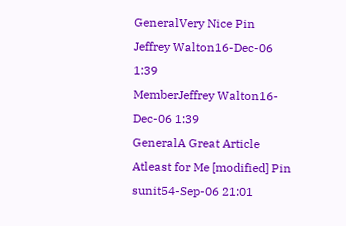GeneralVery Nice Pin
Jeffrey Walton16-Dec-06 1:39
MemberJeffrey Walton16-Dec-06 1:39
GeneralA Great Article Atleast for Me [modified] Pin
sunit54-Sep-06 21:01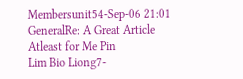Membersunit54-Sep-06 21:01
GeneralRe: A Great Article Atleast for Me Pin
Lim Bio Liong7-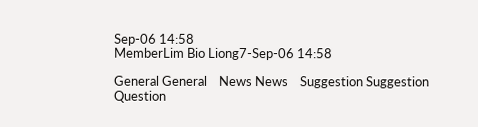Sep-06 14:58
MemberLim Bio Liong7-Sep-06 14:58

General General    News News    Suggestion Suggestion    Question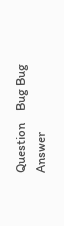Question    Bug Bug    Answer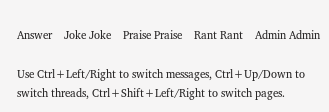Answer    Joke Joke    Praise Praise    Rant Rant    Admin Admin

Use Ctrl+Left/Right to switch messages, Ctrl+Up/Down to switch threads, Ctrl+Shift+Left/Right to switch pages.